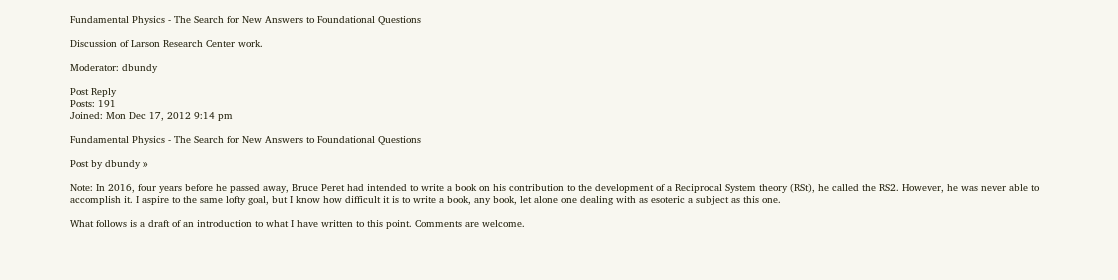Fundamental Physics - The Search for New Answers to Foundational Questions

Discussion of Larson Research Center work.

Moderator: dbundy

Post Reply
Posts: 191
Joined: Mon Dec 17, 2012 9:14 pm

Fundamental Physics - The Search for New Answers to Foundational Questions

Post by dbundy »

Note: In 2016, four years before he passed away, Bruce Peret had intended to write a book on his contribution to the development of a Reciprocal System theory (RSt), he called the RS2. However, he was never able to accomplish it. I aspire to the same lofty goal, but I know how difficult it is to write a book, any book, let alone one dealing with as esoteric a subject as this one.

What follows is a draft of an introduction to what I have written to this point. Comments are welcome.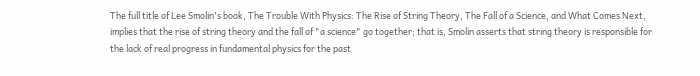The full title of Lee Smolin's book, The Trouble With Physics: The Rise of String Theory, The Fall of a Science, and What Comes Next, implies that the rise of string theory and the fall of "a science" go together; that is, Smolin asserts that string theory is responsible for the lack of real progress in fundamental physics for the past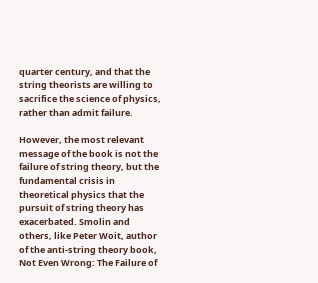quarter century, and that the string theorists are willing to sacrifice the science of physics, rather than admit failure.

However, the most relevant message of the book is not the failure of string theory, but the fundamental crisis in theoretical physics that the pursuit of string theory has exacerbated. Smolin and others, like Peter Woit, author of the anti-string theory book, Not Even Wrong: The Failure of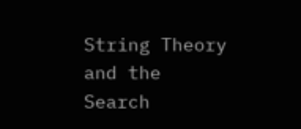String Theory and the Search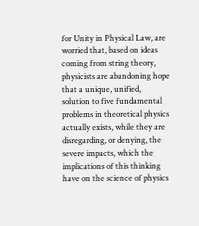for Unity in Physical Law, are worried that, based on ideas coming from string theory, physicists are abandoning hope that a unique, unified, solution to five fundamental problems in theoretical physics actually exists, while they are disregarding, or denying, the severe impacts, which the implications of this thinking have on the science of physics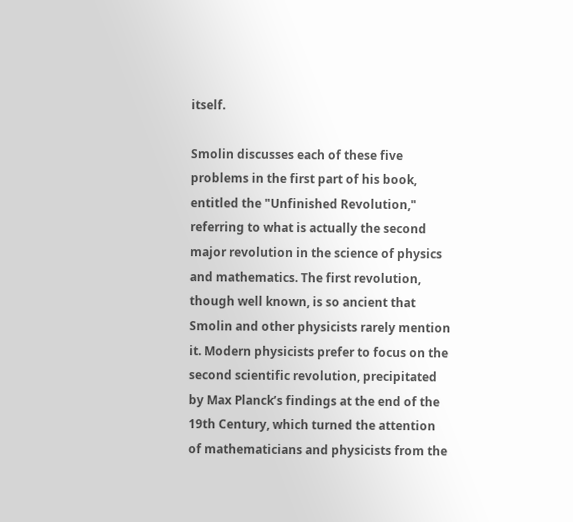itself.

Smolin discusses each of these five problems in the first part of his book, entitled the "Unfinished Revolution," referring to what is actually the second major revolution in the science of physics and mathematics. The first revolution, though well known, is so ancient that Smolin and other physicists rarely mention it. Modern physicists prefer to focus on the second scientific revolution, precipitated by Max Planck’s findings at the end of the 19th Century, which turned the attention of mathematicians and physicists from the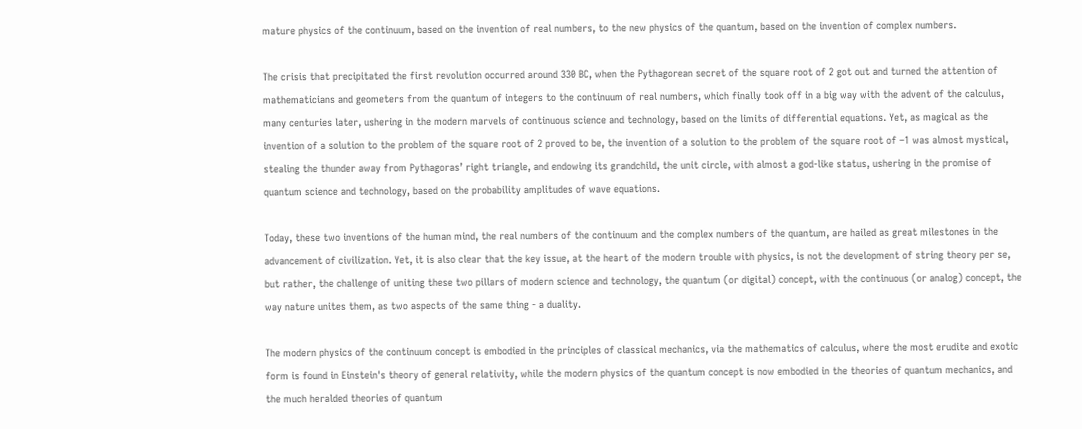mature physics of the continuum, based on the invention of real numbers, to the new physics of the quantum, based on the invention of complex numbers.

The crisis that precipitated the first revolution occurred around 330 BC, when the Pythagorean secret of the square root of 2 got out and turned the attention of mathematicians and geometers from the quantum of integers to the continuum of real numbers, which finally took off in a big way with the advent of the calculus, many centuries later, ushering in the modern marvels of continuous science and technology, based on the limits of differential equations. Yet, as magical as the invention of a solution to the problem of the square root of 2 proved to be, the invention of a solution to the problem of the square root of –1 was almost mystical, stealing the thunder away from Pythagoras’ right triangle, and endowing its grandchild, the unit circle, with almost a god-like status, ushering in the promise of quantum science and technology, based on the probability amplitudes of wave equations.

Today, these two inventions of the human mind, the real numbers of the continuum and the complex numbers of the quantum, are hailed as great milestones in the advancement of civilization. Yet, it is also clear that the key issue, at the heart of the modern trouble with physics, is not the development of string theory per se, but rather, the challenge of uniting these two pillars of modern science and technology, the quantum (or digital) concept, with the continuous (or analog) concept, the way nature unites them, as two aspects of the same thing - a duality.

The modern physics of the continuum concept is embodied in the principles of classical mechanics, via the mathematics of calculus, where the most erudite and exotic form is found in Einstein's theory of general relativity, while the modern physics of the quantum concept is now embodied in the theories of quantum mechanics, and the much heralded theories of quantum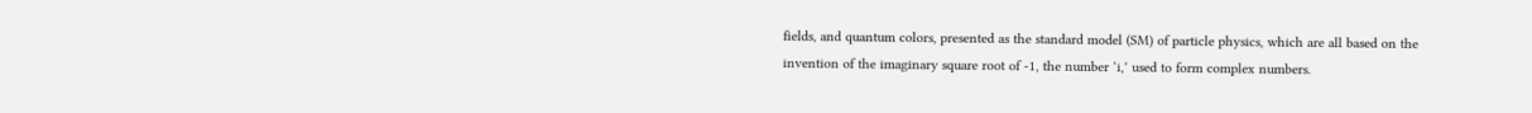fields, and quantum colors, presented as the standard model (SM) of particle physics, which are all based on the invention of the imaginary square root of -1, the number ‘i,’ used to form complex numbers.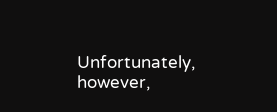Unfortunately, however,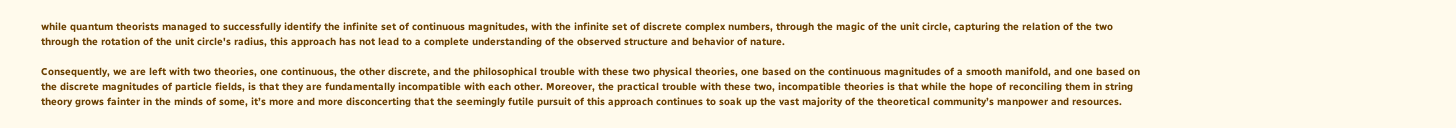while quantum theorists managed to successfully identify the infinite set of continuous magnitudes, with the infinite set of discrete complex numbers, through the magic of the unit circle, capturing the relation of the two through the rotation of the unit circle's radius, this approach has not lead to a complete understanding of the observed structure and behavior of nature.

Consequently, we are left with two theories, one continuous, the other discrete, and the philosophical trouble with these two physical theories, one based on the continuous magnitudes of a smooth manifold, and one based on the discrete magnitudes of particle fields, is that they are fundamentally incompatible with each other. Moreover, the practical trouble with these two, incompatible theories is that while the hope of reconciling them in string theory grows fainter in the minds of some, it’s more and more disconcerting that the seemingly futile pursuit of this approach continues to soak up the vast majority of the theoretical community’s manpower and resources.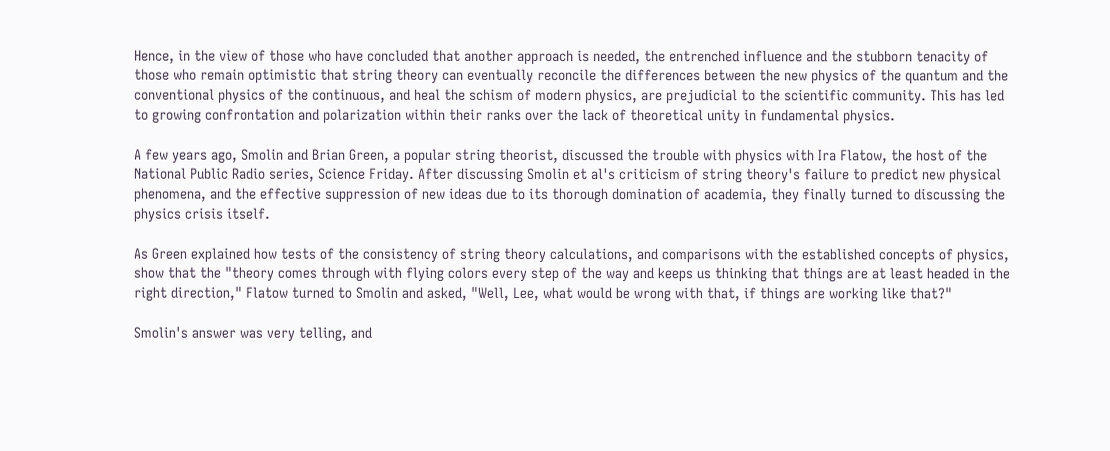Hence, in the view of those who have concluded that another approach is needed, the entrenched influence and the stubborn tenacity of those who remain optimistic that string theory can eventually reconcile the differences between the new physics of the quantum and the conventional physics of the continuous, and heal the schism of modern physics, are prejudicial to the scientific community. This has led to growing confrontation and polarization within their ranks over the lack of theoretical unity in fundamental physics.

A few years ago, Smolin and Brian Green, a popular string theorist, discussed the trouble with physics with Ira Flatow, the host of the National Public Radio series, Science Friday. After discussing Smolin et al's criticism of string theory's failure to predict new physical phenomena, and the effective suppression of new ideas due to its thorough domination of academia, they finally turned to discussing the physics crisis itself.

As Green explained how tests of the consistency of string theory calculations, and comparisons with the established concepts of physics, show that the "theory comes through with flying colors every step of the way and keeps us thinking that things are at least headed in the right direction," Flatow turned to Smolin and asked, "Well, Lee, what would be wrong with that, if things are working like that?"

Smolin's answer was very telling, and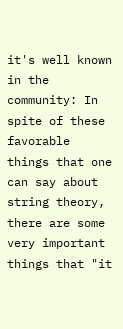it's well known in the community: In spite of these favorable things that one can say about string theory, there are some very important things that "it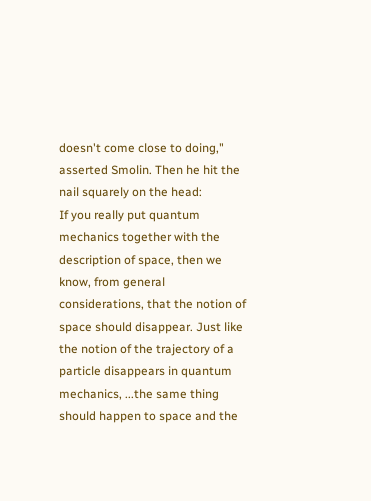doesn't come close to doing," asserted Smolin. Then he hit the nail squarely on the head:
If you really put quantum mechanics together with the description of space, then we know, from general considerations, that the notion of space should disappear. Just like the notion of the trajectory of a particle disappears in quantum mechanics, ...the same thing should happen to space and the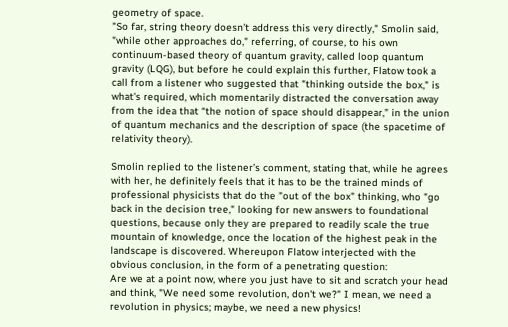geometry of space.
"So far, string theory doesn't address this very directly," Smolin said, "while other approaches do," referring, of course, to his own continuum-based theory of quantum gravity, called loop quantum gravity (LQG), but before he could explain this further, Flatow took a call from a listener who suggested that "thinking outside the box," is what's required, which momentarily distracted the conversation away from the idea that “the notion of space should disappear,” in the union of quantum mechanics and the description of space (the spacetime of relativity theory).

Smolin replied to the listener’s comment, stating that, while he agrees with her, he definitely feels that it has to be the trained minds of professional physicists that do the "out of the box" thinking, who "go back in the decision tree," looking for new answers to foundational questions, because only they are prepared to readily scale the true mountain of knowledge, once the location of the highest peak in the landscape is discovered. Whereupon Flatow interjected with the obvious conclusion, in the form of a penetrating question:
Are we at a point now, where you just have to sit and scratch your head and think, "We need some revolution, don't we?" I mean, we need a revolution in physics; maybe, we need a new physics!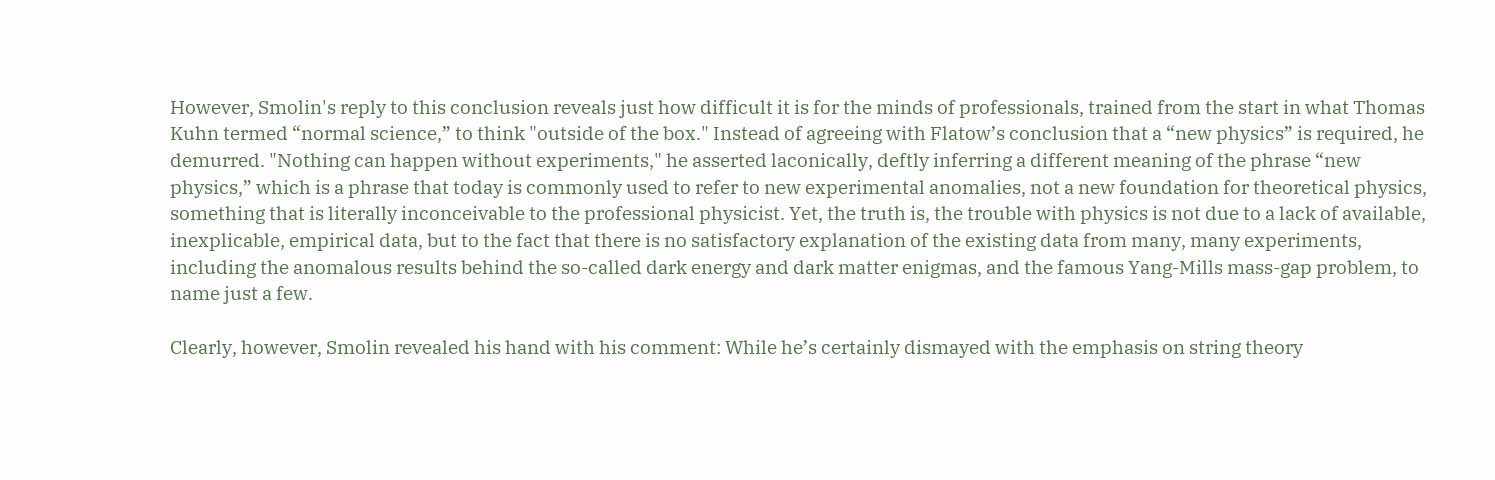However, Smolin's reply to this conclusion reveals just how difficult it is for the minds of professionals, trained from the start in what Thomas Kuhn termed “normal science,” to think "outside of the box." Instead of agreeing with Flatow’s conclusion that a “new physics” is required, he demurred. "Nothing can happen without experiments," he asserted laconically, deftly inferring a different meaning of the phrase “new physics,” which is a phrase that today is commonly used to refer to new experimental anomalies, not a new foundation for theoretical physics, something that is literally inconceivable to the professional physicist. Yet, the truth is, the trouble with physics is not due to a lack of available, inexplicable, empirical data, but to the fact that there is no satisfactory explanation of the existing data from many, many experiments, including the anomalous results behind the so-called dark energy and dark matter enigmas, and the famous Yang-Mills mass-gap problem, to name just a few.

Clearly, however, Smolin revealed his hand with his comment: While he’s certainly dismayed with the emphasis on string theory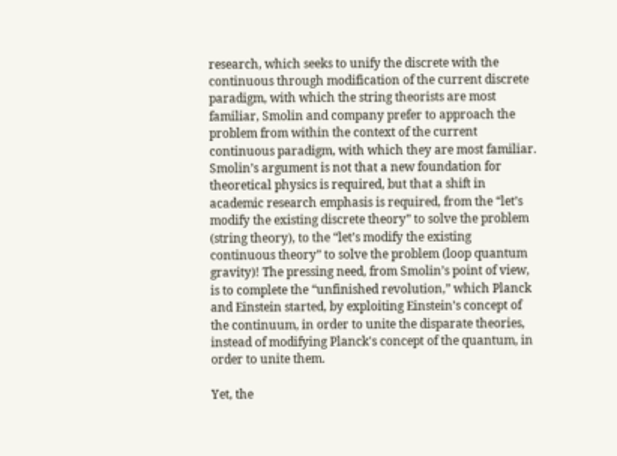research, which seeks to unify the discrete with the continuous through modification of the current discrete paradigm, with which the string theorists are most familiar, Smolin and company prefer to approach the problem from within the context of the current continuous paradigm, with which they are most familiar. Smolin’s argument is not that a new foundation for theoretical physics is required, but that a shift in academic research emphasis is required, from the “let’s modify the existing discrete theory” to solve the problem (string theory), to the “let’s modify the existing continuous theory” to solve the problem (loop quantum gravity)! The pressing need, from Smolin’s point of view, is to complete the “unfinished revolution,” which Planck and Einstein started, by exploiting Einstein’s concept of the continuum, in order to unite the disparate theories, instead of modifying Planck's concept of the quantum, in order to unite them.

Yet, the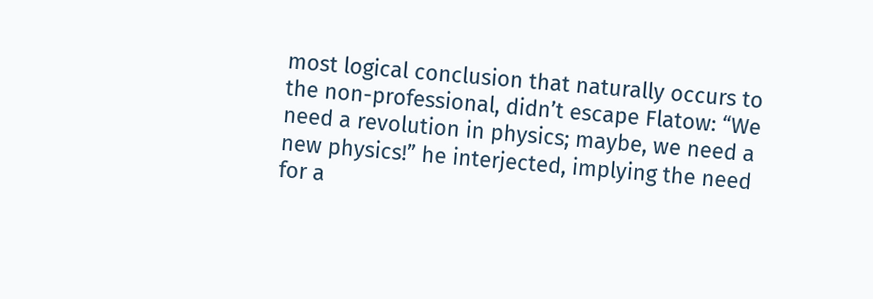most logical conclusion that naturally occurs to the non-professional, didn’t escape Flatow: “We need a revolution in physics; maybe, we need a new physics!” he interjected, implying the need for a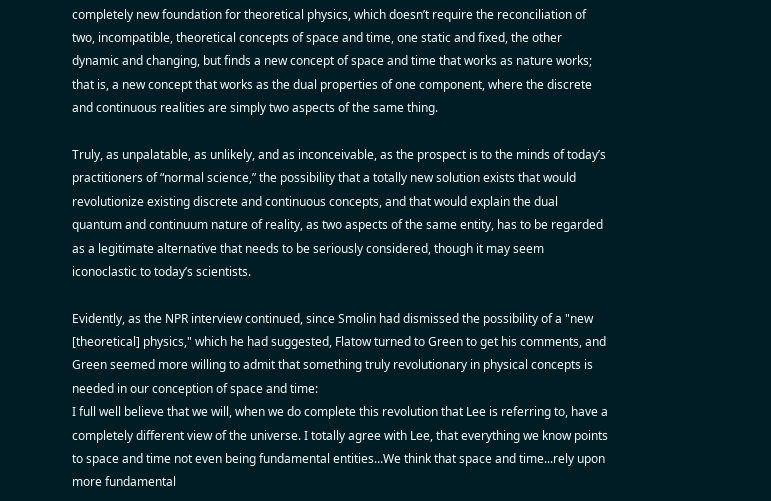completely new foundation for theoretical physics, which doesn’t require the reconciliation of two, incompatible, theoretical concepts of space and time, one static and fixed, the other dynamic and changing, but finds a new concept of space and time that works as nature works; that is, a new concept that works as the dual properties of one component, where the discrete and continuous realities are simply two aspects of the same thing.

Truly, as unpalatable, as unlikely, and as inconceivable, as the prospect is to the minds of today’s practitioners of “normal science,” the possibility that a totally new solution exists that would revolutionize existing discrete and continuous concepts, and that would explain the dual quantum and continuum nature of reality, as two aspects of the same entity, has to be regarded as a legitimate alternative that needs to be seriously considered, though it may seem iconoclastic to today’s scientists.

Evidently, as the NPR interview continued, since Smolin had dismissed the possibility of a "new [theoretical] physics," which he had suggested, Flatow turned to Green to get his comments, and Green seemed more willing to admit that something truly revolutionary in physical concepts is needed in our conception of space and time:
I full well believe that we will, when we do complete this revolution that Lee is referring to, have a completely different view of the universe. I totally agree with Lee, that everything we know points to space and time not even being fundamental entities...We think that space and time...rely upon more fundamental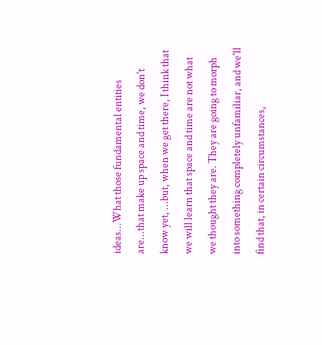ideas...What those fundamental entities are...that make up space and time, we don't know yet, ...but, when we get there, I think that we will learn that space and time are not what we thought they are. They are going to morph into something completely unfamiliar, and we'll find that, in certain circumstances,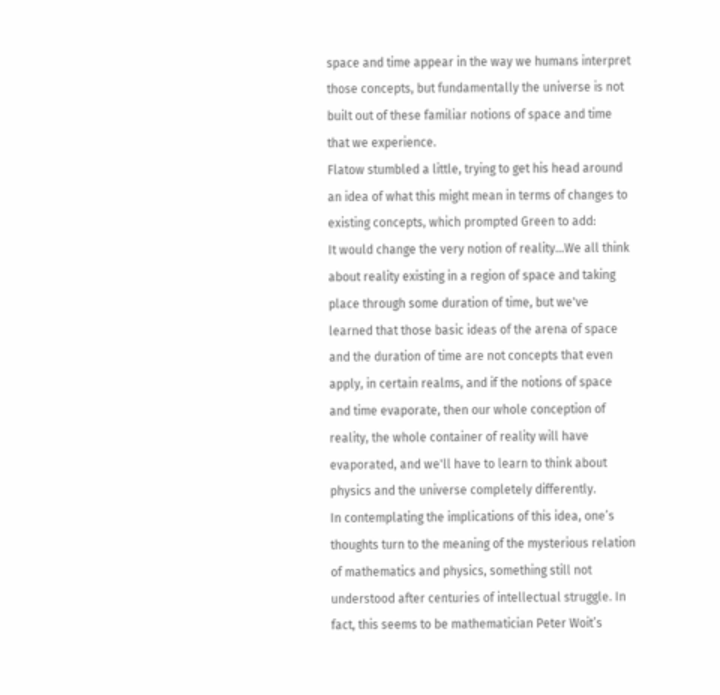space and time appear in the way we humans interpret those concepts, but fundamentally the universe is not built out of these familiar notions of space and time that we experience.
Flatow stumbled a little, trying to get his head around an idea of what this might mean in terms of changes to existing concepts, which prompted Green to add:
It would change the very notion of reality...We all think about reality existing in a region of space and taking place through some duration of time, but we've learned that those basic ideas of the arena of space and the duration of time are not concepts that even apply, in certain realms, and if the notions of space and time evaporate, then our whole conception of reality, the whole container of reality will have evaporated, and we'll have to learn to think about physics and the universe completely differently.
In contemplating the implications of this idea, one’s thoughts turn to the meaning of the mysterious relation of mathematics and physics, something still not understood after centuries of intellectual struggle. In fact, this seems to be mathematician Peter Woit’s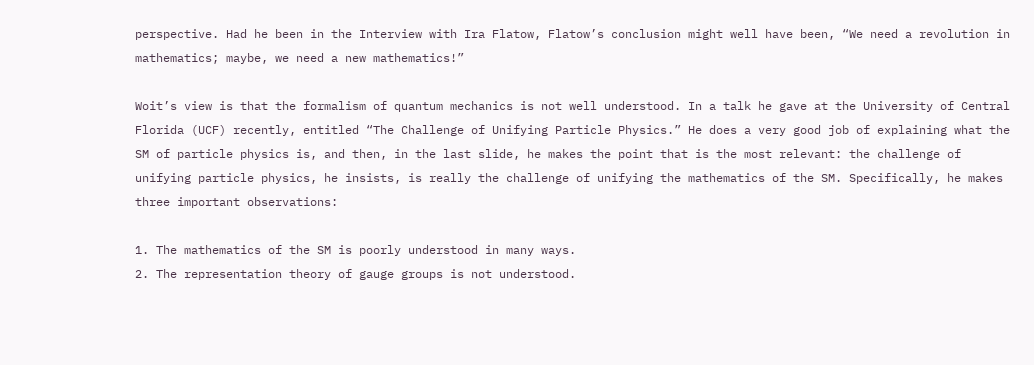perspective. Had he been in the Interview with Ira Flatow, Flatow’s conclusion might well have been, “We need a revolution in mathematics; maybe, we need a new mathematics!”

Woit’s view is that the formalism of quantum mechanics is not well understood. In a talk he gave at the University of Central Florida (UCF) recently, entitled “The Challenge of Unifying Particle Physics.” He does a very good job of explaining what the SM of particle physics is, and then, in the last slide, he makes the point that is the most relevant: the challenge of unifying particle physics, he insists, is really the challenge of unifying the mathematics of the SM. Specifically, he makes three important observations:

1. The mathematics of the SM is poorly understood in many ways.
2. The representation theory of gauge groups is not understood.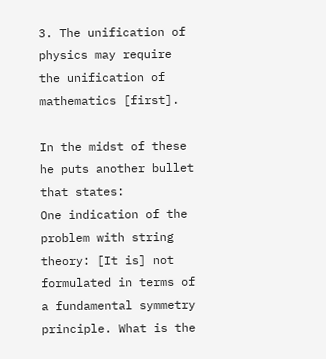3. The unification of physics may require the unification of mathematics [first].

In the midst of these he puts another bullet that states:
One indication of the problem with string theory: [It is] not formulated in terms of a fundamental symmetry principle. What is the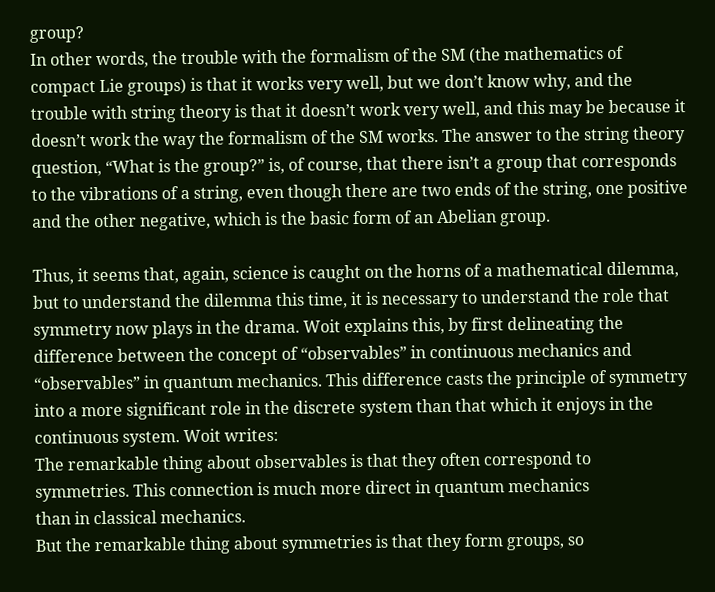group?
In other words, the trouble with the formalism of the SM (the mathematics of compact Lie groups) is that it works very well, but we don’t know why, and the trouble with string theory is that it doesn’t work very well, and this may be because it doesn’t work the way the formalism of the SM works. The answer to the string theory question, “What is the group?” is, of course, that there isn’t a group that corresponds to the vibrations of a string, even though there are two ends of the string, one positive and the other negative, which is the basic form of an Abelian group.

Thus, it seems that, again, science is caught on the horns of a mathematical dilemma, but to understand the dilemma this time, it is necessary to understand the role that symmetry now plays in the drama. Woit explains this, by first delineating the difference between the concept of “observables” in continuous mechanics and “observables” in quantum mechanics. This difference casts the principle of symmetry into a more significant role in the discrete system than that which it enjoys in the continuous system. Woit writes:
The remarkable thing about observables is that they often correspond to
symmetries. This connection is much more direct in quantum mechanics
than in classical mechanics.
But the remarkable thing about symmetries is that they form groups, so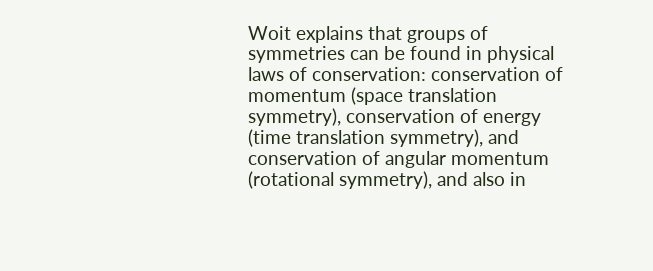Woit explains that groups of symmetries can be found in physical laws of conservation: conservation of momentum (space translation symmetry), conservation of energy (time translation symmetry), and conservation of angular momentum (rotational symmetry), and also in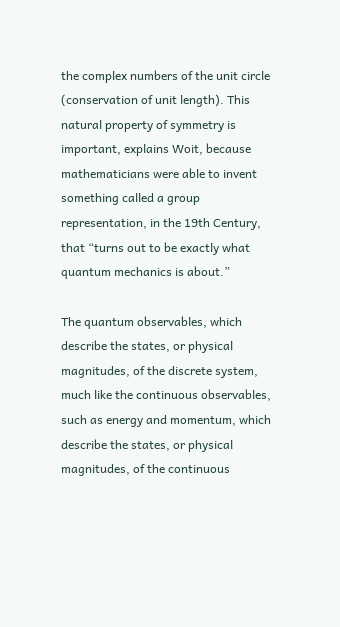the complex numbers of the unit circle (conservation of unit length). This natural property of symmetry is important, explains Woit, because mathematicians were able to invent something called a group representation, in the 19th Century, that “turns out to be exactly what quantum mechanics is about.”

The quantum observables, which describe the states, or physical magnitudes, of the discrete system, much like the continuous observables, such as energy and momentum, which describe the states, or physical magnitudes, of the continuous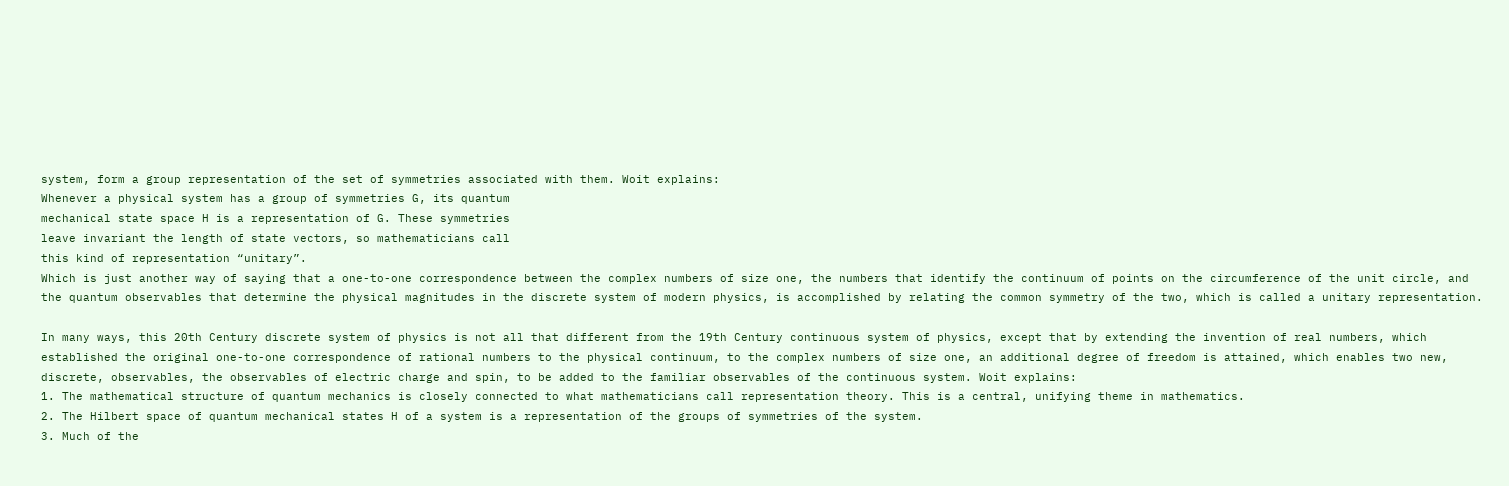system, form a group representation of the set of symmetries associated with them. Woit explains:
Whenever a physical system has a group of symmetries G, its quantum
mechanical state space H is a representation of G. These symmetries
leave invariant the length of state vectors, so mathematicians call
this kind of representation “unitary”.
Which is just another way of saying that a one-to-one correspondence between the complex numbers of size one, the numbers that identify the continuum of points on the circumference of the unit circle, and the quantum observables that determine the physical magnitudes in the discrete system of modern physics, is accomplished by relating the common symmetry of the two, which is called a unitary representation.

In many ways, this 20th Century discrete system of physics is not all that different from the 19th Century continuous system of physics, except that by extending the invention of real numbers, which established the original one-to-one correspondence of rational numbers to the physical continuum, to the complex numbers of size one, an additional degree of freedom is attained, which enables two new, discrete, observables, the observables of electric charge and spin, to be added to the familiar observables of the continuous system. Woit explains:
1. The mathematical structure of quantum mechanics is closely connected to what mathematicians call representation theory. This is a central, unifying theme in mathematics.
2. The Hilbert space of quantum mechanical states H of a system is a representation of the groups of symmetries of the system.
3. Much of the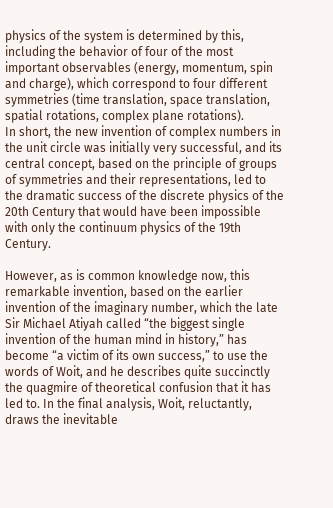physics of the system is determined by this, including the behavior of four of the most important observables (energy, momentum, spin and charge), which correspond to four different symmetries (time translation, space translation, spatial rotations, complex plane rotations).
In short, the new invention of complex numbers in the unit circle was initially very successful, and its central concept, based on the principle of groups of symmetries and their representations, led to the dramatic success of the discrete physics of the 20th Century that would have been impossible with only the continuum physics of the 19th Century.

However, as is common knowledge now, this remarkable invention, based on the earlier invention of the imaginary number, which the late Sir Michael Atiyah called “the biggest single invention of the human mind in history,” has become “a victim of its own success,” to use the words of Woit, and he describes quite succinctly the quagmire of theoretical confusion that it has led to. In the final analysis, Woit, reluctantly, draws the inevitable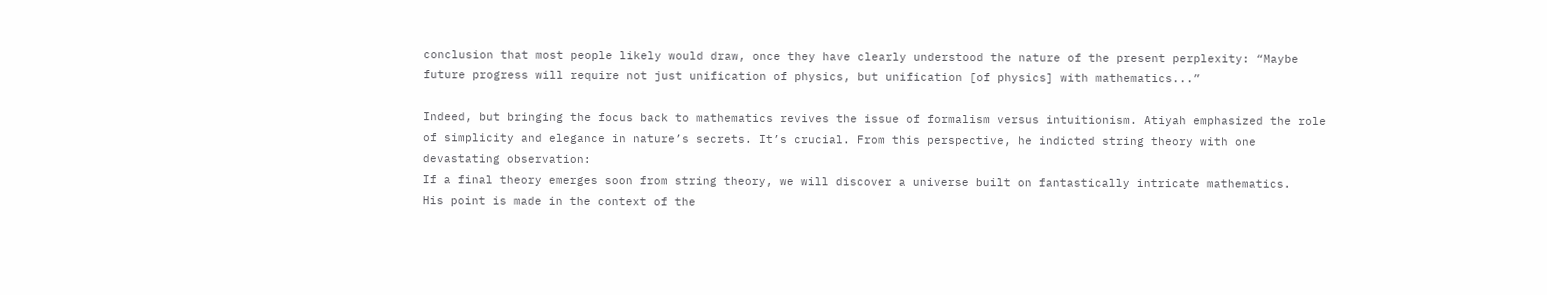conclusion that most people likely would draw, once they have clearly understood the nature of the present perplexity: “Maybe future progress will require not just unification of physics, but unification [of physics] with mathematics...”

Indeed, but bringing the focus back to mathematics revives the issue of formalism versus intuitionism. Atiyah emphasized the role of simplicity and elegance in nature’s secrets. It’s crucial. From this perspective, he indicted string theory with one devastating observation:
If a final theory emerges soon from string theory, we will discover a universe built on fantastically intricate mathematics.
His point is made in the context of the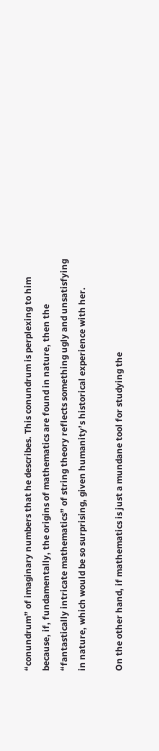“conundrum” of imaginary numbers that he describes. This conundrum is perplexing to him because, if, fundamentally, the origins of mathematics are found in nature, then the “fantastically intricate mathematics” of string theory reflects something ugly and unsatisfying in nature, which would be so surprising, given humanity’s historical experience with her.

On the other hand, if mathematics is just a mundane tool for studying the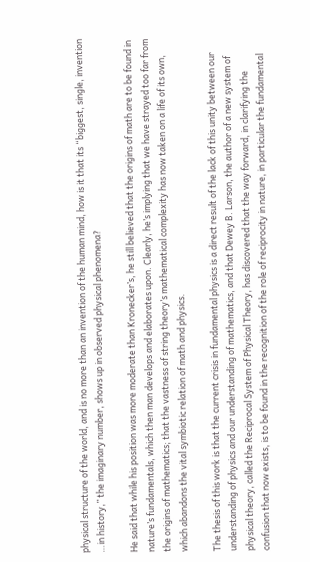physical structure of the world, and is no more than an invention of the human mind, how is it that its “biggest, single, invention …in history,” the imaginary number, shows up in observed physical phenomena?

He said that while his position was more moderate than Kronecker’s, he still believed that the origins of math are to be found in nature’s fundamentals, which then man develops and elaborates upon. Clearly, he’s implying that we have strayed too far from the origins of mathematics; that the vastness of string theory’s mathematical complexity has now taken on a life of its own, which abandons the vital symbiotic relation of math and physics.

The thesis of this work is that the current crisis in fundamental physics is a direct result of the lack of this unity between our understanding of physics and our understanding of mathematics, and that Dewey B. Larson, the author of a new system of physical theory, called the Reciprocal System of Physical Theory, has discovered that the way forward, in clarifying the confusion that now exists, is to be found in the recognition of the role of reciprocity in nature, in particular the fundamental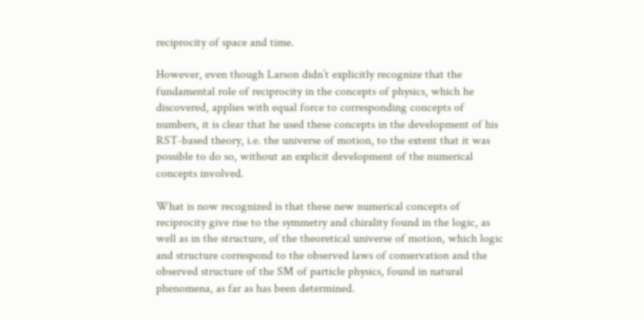reciprocity of space and time.

However, even though Larson didn’t explicitly recognize that the fundamental role of reciprocity in the concepts of physics, which he discovered, applies with equal force to corresponding concepts of numbers, it is clear that he used these concepts in the development of his RST-based theory, i.e. the universe of motion, to the extent that it was possible to do so, without an explicit development of the numerical concepts involved.

What is now recognized is that these new numerical concepts of reciprocity give rise to the symmetry and chirality found in the logic, as well as in the structure, of the theoretical universe of motion, which logic and structure correspond to the observed laws of conservation and the observed structure of the SM of particle physics, found in natural phenomena, as far as has been determined.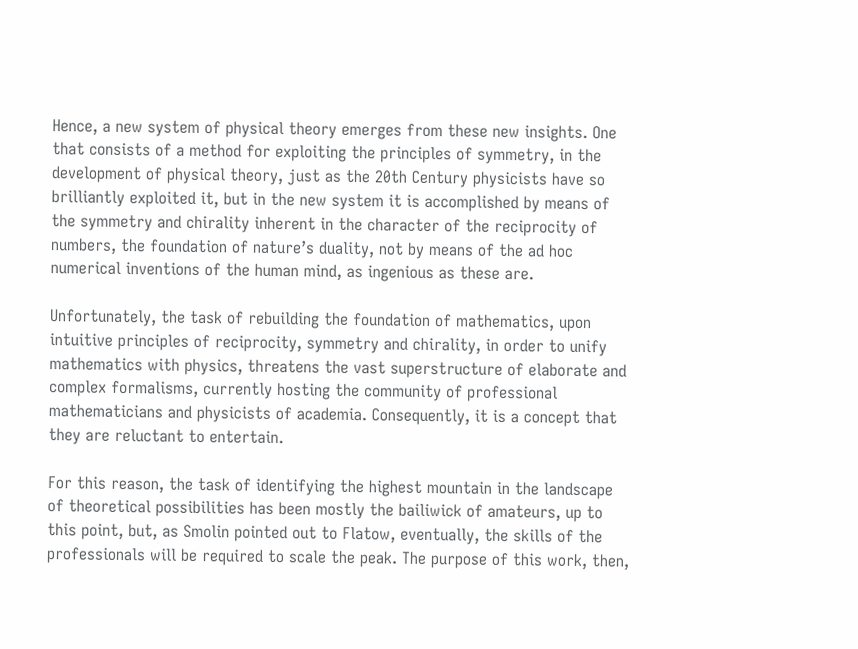Hence, a new system of physical theory emerges from these new insights. One that consists of a method for exploiting the principles of symmetry, in the development of physical theory, just as the 20th Century physicists have so brilliantly exploited it, but in the new system it is accomplished by means of the symmetry and chirality inherent in the character of the reciprocity of numbers, the foundation of nature’s duality, not by means of the ad hoc numerical inventions of the human mind, as ingenious as these are.

Unfortunately, the task of rebuilding the foundation of mathematics, upon intuitive principles of reciprocity, symmetry and chirality, in order to unify mathematics with physics, threatens the vast superstructure of elaborate and complex formalisms, currently hosting the community of professional mathematicians and physicists of academia. Consequently, it is a concept that they are reluctant to entertain.

For this reason, the task of identifying the highest mountain in the landscape of theoretical possibilities has been mostly the bailiwick of amateurs, up to this point, but, as Smolin pointed out to Flatow, eventually, the skills of the professionals will be required to scale the peak. The purpose of this work, then,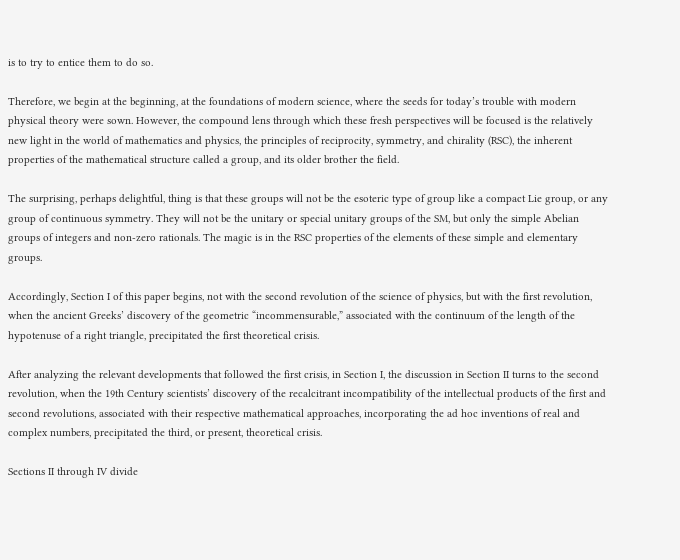is to try to entice them to do so.

Therefore, we begin at the beginning, at the foundations of modern science, where the seeds for today’s trouble with modern physical theory were sown. However, the compound lens through which these fresh perspectives will be focused is the relatively new light in the world of mathematics and physics, the principles of reciprocity, symmetry, and chirality (RSC), the inherent properties of the mathematical structure called a group, and its older brother the field.

The surprising, perhaps delightful, thing is that these groups will not be the esoteric type of group like a compact Lie group, or any group of continuous symmetry. They will not be the unitary or special unitary groups of the SM, but only the simple Abelian groups of integers and non-zero rationals. The magic is in the RSC properties of the elements of these simple and elementary groups.

Accordingly, Section I of this paper begins, not with the second revolution of the science of physics, but with the first revolution, when the ancient Greeks’ discovery of the geometric “incommensurable,” associated with the continuum of the length of the hypotenuse of a right triangle, precipitated the first theoretical crisis.

After analyzing the relevant developments that followed the first crisis, in Section I, the discussion in Section II turns to the second revolution, when the 19th Century scientists’ discovery of the recalcitrant incompatibility of the intellectual products of the first and second revolutions, associated with their respective mathematical approaches, incorporating the ad hoc inventions of real and complex numbers, precipitated the third, or present, theoretical crisis.

Sections II through IV divide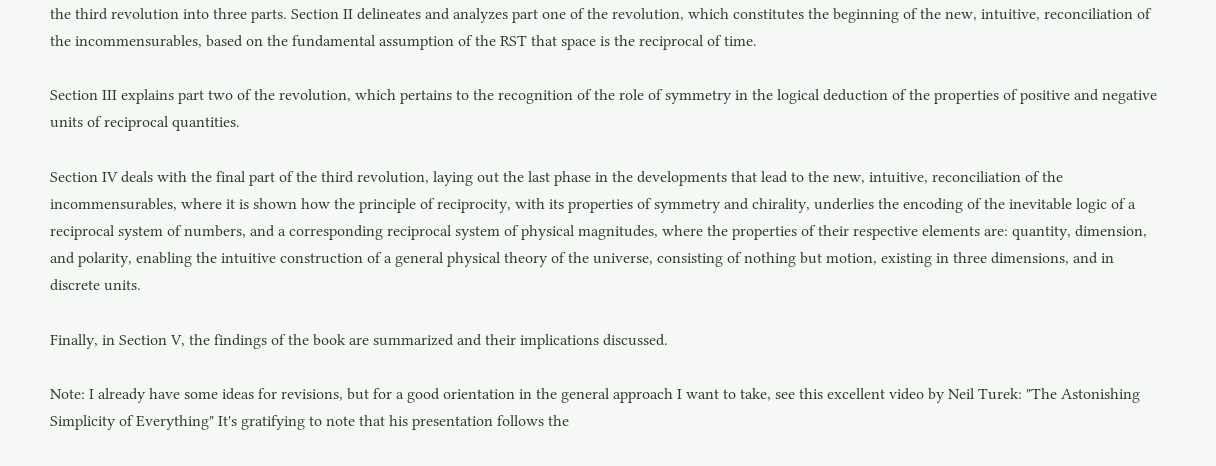the third revolution into three parts. Section II delineates and analyzes part one of the revolution, which constitutes the beginning of the new, intuitive, reconciliation of the incommensurables, based on the fundamental assumption of the RST that space is the reciprocal of time.

Section III explains part two of the revolution, which pertains to the recognition of the role of symmetry in the logical deduction of the properties of positive and negative units of reciprocal quantities.

Section IV deals with the final part of the third revolution, laying out the last phase in the developments that lead to the new, intuitive, reconciliation of the incommensurables, where it is shown how the principle of reciprocity, with its properties of symmetry and chirality, underlies the encoding of the inevitable logic of a reciprocal system of numbers, and a corresponding reciprocal system of physical magnitudes, where the properties of their respective elements are: quantity, dimension, and polarity, enabling the intuitive construction of a general physical theory of the universe, consisting of nothing but motion, existing in three dimensions, and in discrete units.

Finally, in Section V, the findings of the book are summarized and their implications discussed.

Note: I already have some ideas for revisions, but for a good orientation in the general approach I want to take, see this excellent video by Neil Turek: "The Astonishing Simplicity of Everything" It's gratifying to note that his presentation follows the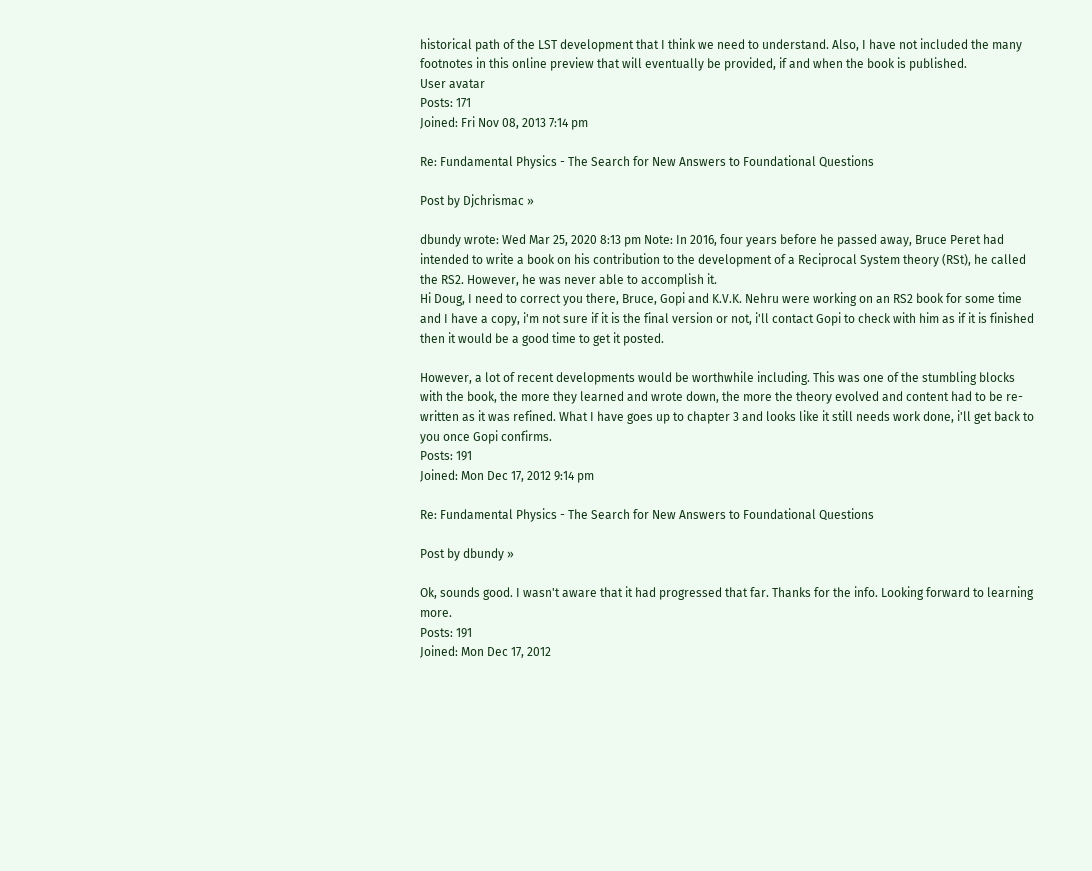historical path of the LST development that I think we need to understand. Also, I have not included the many footnotes in this online preview that will eventually be provided, if and when the book is published.
User avatar
Posts: 171
Joined: Fri Nov 08, 2013 7:14 pm

Re: Fundamental Physics - The Search for New Answers to Foundational Questions

Post by Djchrismac »

dbundy wrote: Wed Mar 25, 2020 8:13 pm Note: In 2016, four years before he passed away, Bruce Peret had intended to write a book on his contribution to the development of a Reciprocal System theory (RSt), he called the RS2. However, he was never able to accomplish it.
Hi Doug, I need to correct you there, Bruce, Gopi and K.V.K. Nehru were working on an RS2 book for some time and I have a copy, i'm not sure if it is the final version or not, i'll contact Gopi to check with him as if it is finished then it would be a good time to get it posted.

However, a lot of recent developments would be worthwhile including. This was one of the stumbling blocks with the book, the more they learned and wrote down, the more the theory evolved and content had to be re-written as it was refined. What I have goes up to chapter 3 and looks like it still needs work done, i'll get back to you once Gopi confirms.
Posts: 191
Joined: Mon Dec 17, 2012 9:14 pm

Re: Fundamental Physics - The Search for New Answers to Foundational Questions

Post by dbundy »

Ok, sounds good. I wasn't aware that it had progressed that far. Thanks for the info. Looking forward to learning more.
Posts: 191
Joined: Mon Dec 17, 2012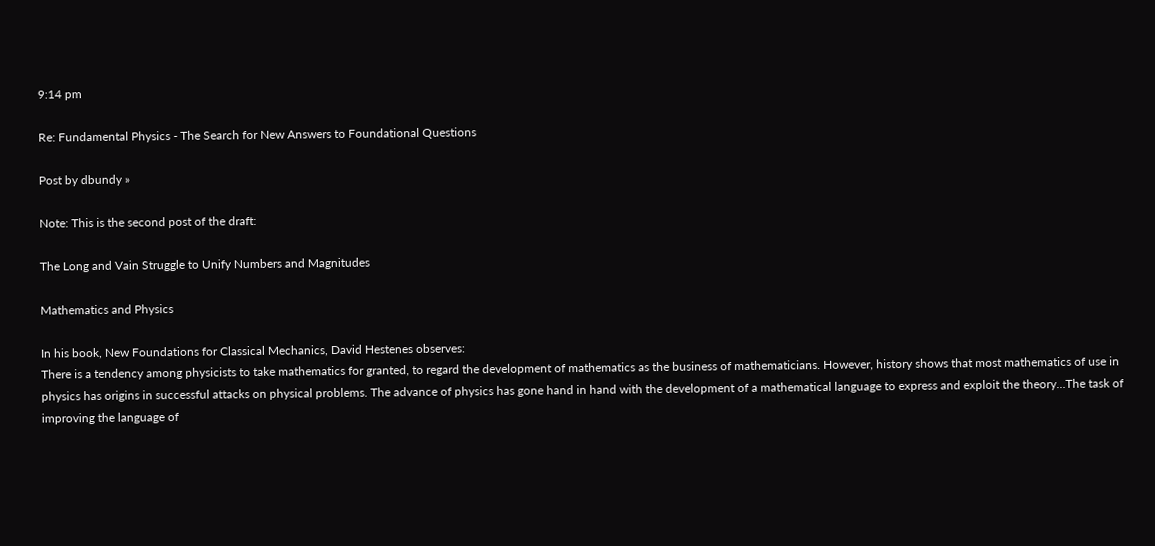9:14 pm

Re: Fundamental Physics - The Search for New Answers to Foundational Questions

Post by dbundy »

Note: This is the second post of the draft:

The Long and Vain Struggle to Unify Numbers and Magnitudes

Mathematics and Physics

In his book, New Foundations for Classical Mechanics, David Hestenes observes:
There is a tendency among physicists to take mathematics for granted, to regard the development of mathematics as the business of mathematicians. However, history shows that most mathematics of use in physics has origins in successful attacks on physical problems. The advance of physics has gone hand in hand with the development of a mathematical language to express and exploit the theory…The task of improving the language of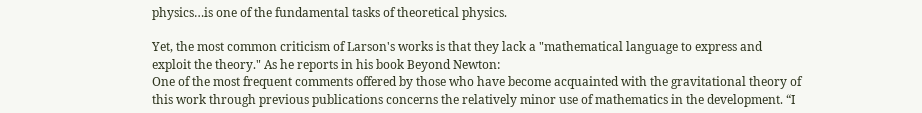physics…is one of the fundamental tasks of theoretical physics.

Yet, the most common criticism of Larson's works is that they lack a "mathematical language to express and exploit the theory." As he reports in his book Beyond Newton:
One of the most frequent comments offered by those who have become acquainted with the gravitational theory of this work through previous publications concerns the relatively minor use of mathematics in the development. “I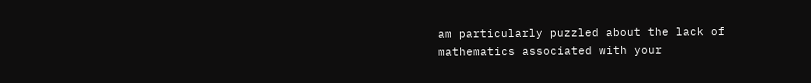am particularly puzzled about the lack of mathematics associated with your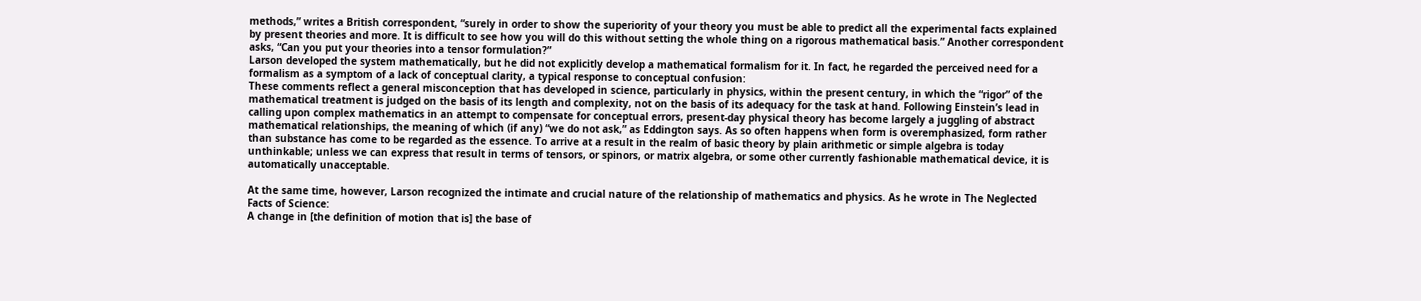methods,” writes a British correspondent, “surely in order to show the superiority of your theory you must be able to predict all the experimental facts explained by present theories and more. It is difficult to see how you will do this without setting the whole thing on a rigorous mathematical basis.” Another correspondent asks, “Can you put your theories into a tensor formulation?”
Larson developed the system mathematically, but he did not explicitly develop a mathematical formalism for it. In fact, he regarded the perceived need for a formalism as a symptom of a lack of conceptual clarity, a typical response to conceptual confusion:
These comments reflect a general misconception that has developed in science, particularly in physics, within the present century, in which the “rigor” of the mathematical treatment is judged on the basis of its length and complexity, not on the basis of its adequacy for the task at hand. Following Einstein’s lead in calling upon complex mathematics in an attempt to compensate for conceptual errors, present-day physical theory has become largely a juggling of abstract mathematical relationships, the meaning of which (if any) “we do not ask,” as Eddington says. As so often happens when form is overemphasized, form rather than substance has come to be regarded as the essence. To arrive at a result in the realm of basic theory by plain arithmetic or simple algebra is today unthinkable; unless we can express that result in terms of tensors, or spinors, or matrix algebra, or some other currently fashionable mathematical device, it is automatically unacceptable.

At the same time, however, Larson recognized the intimate and crucial nature of the relationship of mathematics and physics. As he wrote in The Neglected Facts of Science:
A change in [the definition of motion that is] the base of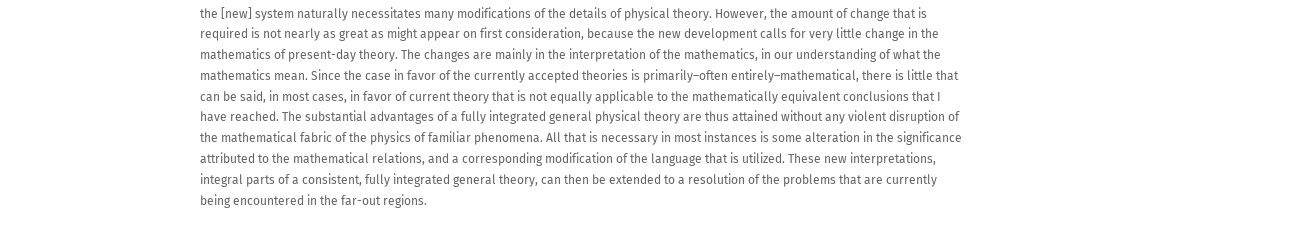the [new] system naturally necessitates many modifications of the details of physical theory. However, the amount of change that is required is not nearly as great as might appear on first consideration, because the new development calls for very little change in the mathematics of present-day theory. The changes are mainly in the interpretation of the mathematics, in our understanding of what the mathematics mean. Since the case in favor of the currently accepted theories is primarily–often entirely–mathematical, there is little that can be said, in most cases, in favor of current theory that is not equally applicable to the mathematically equivalent conclusions that I have reached. The substantial advantages of a fully integrated general physical theory are thus attained without any violent disruption of the mathematical fabric of the physics of familiar phenomena. All that is necessary in most instances is some alteration in the significance attributed to the mathematical relations, and a corresponding modification of the language that is utilized. These new interpretations, integral parts of a consistent, fully integrated general theory, can then be extended to a resolution of the problems that are currently being encountered in the far-out regions.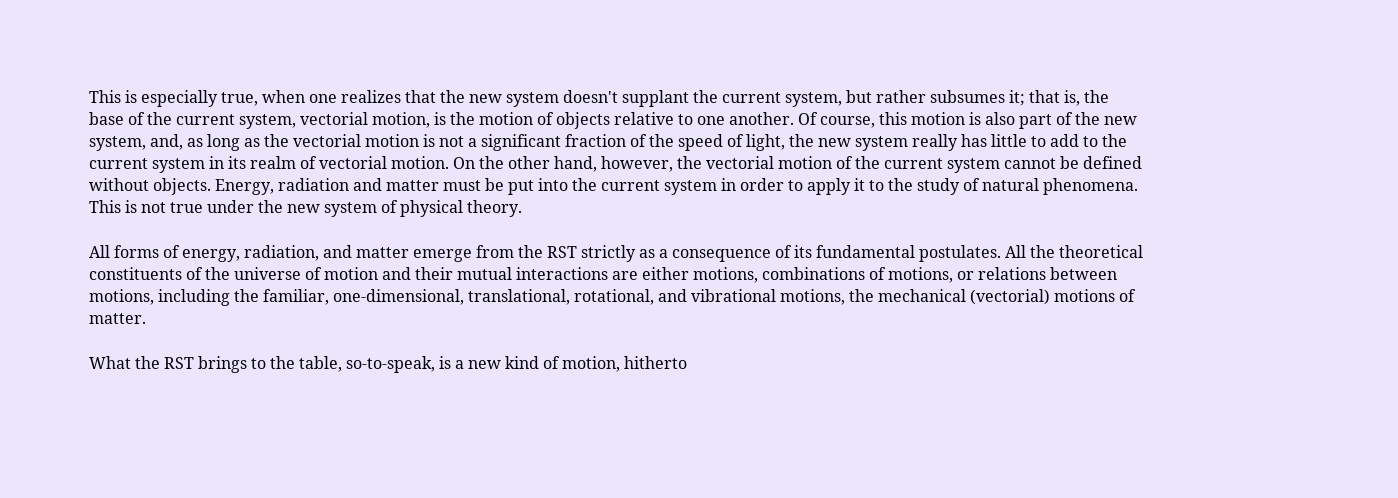This is especially true, when one realizes that the new system doesn't supplant the current system, but rather subsumes it; that is, the base of the current system, vectorial motion, is the motion of objects relative to one another. Of course, this motion is also part of the new system, and, as long as the vectorial motion is not a significant fraction of the speed of light, the new system really has little to add to the current system in its realm of vectorial motion. On the other hand, however, the vectorial motion of the current system cannot be defined without objects. Energy, radiation and matter must be put into the current system in order to apply it to the study of natural phenomena. This is not true under the new system of physical theory.

All forms of energy, radiation, and matter emerge from the RST strictly as a consequence of its fundamental postulates. All the theoretical constituents of the universe of motion and their mutual interactions are either motions, combinations of motions, or relations between motions, including the familiar, one-dimensional, translational, rotational, and vibrational motions, the mechanical (vectorial) motions of matter.

What the RST brings to the table, so-to-speak, is a new kind of motion, hitherto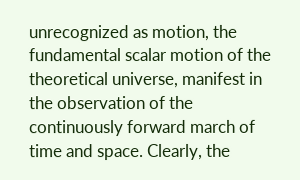unrecognized as motion, the fundamental scalar motion of the theoretical universe, manifest in the observation of the continuously forward march of time and space. Clearly, the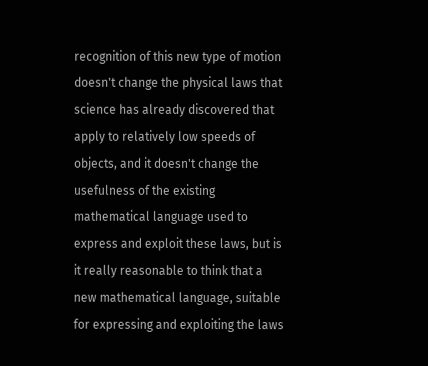recognition of this new type of motion doesn't change the physical laws that science has already discovered that apply to relatively low speeds of objects, and it doesn't change the usefulness of the existing mathematical language used to express and exploit these laws, but is it really reasonable to think that a new mathematical language, suitable for expressing and exploiting the laws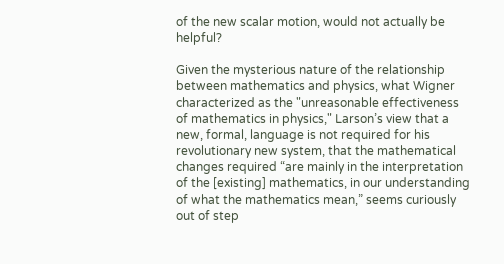of the new scalar motion, would not actually be helpful?

Given the mysterious nature of the relationship between mathematics and physics, what Wigner characterized as the "unreasonable effectiveness of mathematics in physics," Larson’s view that a new, formal, language is not required for his revolutionary new system, that the mathematical changes required “are mainly in the interpretation of the [existing] mathematics, in our understanding of what the mathematics mean,” seems curiously out of step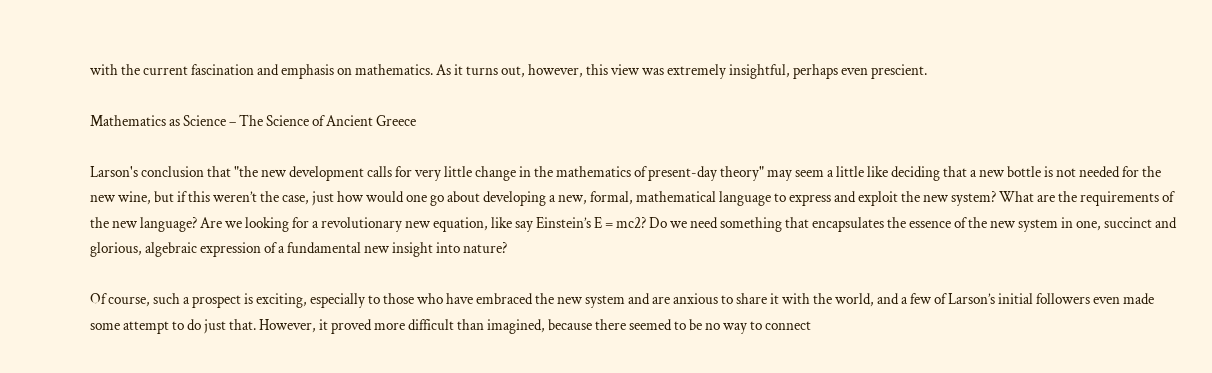with the current fascination and emphasis on mathematics. As it turns out, however, this view was extremely insightful, perhaps even prescient.

Mathematics as Science – The Science of Ancient Greece

Larson's conclusion that "the new development calls for very little change in the mathematics of present-day theory" may seem a little like deciding that a new bottle is not needed for the new wine, but if this weren’t the case, just how would one go about developing a new, formal, mathematical language to express and exploit the new system? What are the requirements of the new language? Are we looking for a revolutionary new equation, like say Einstein’s E = mc2? Do we need something that encapsulates the essence of the new system in one, succinct and glorious, algebraic expression of a fundamental new insight into nature?

Of course, such a prospect is exciting, especially to those who have embraced the new system and are anxious to share it with the world, and a few of Larson’s initial followers even made some attempt to do just that. However, it proved more difficult than imagined, because there seemed to be no way to connect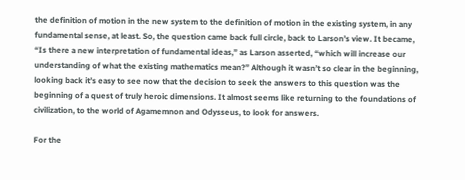the definition of motion in the new system to the definition of motion in the existing system, in any fundamental sense, at least. So, the question came back full circle, back to Larson’s view. It became, “Is there a new interpretation of fundamental ideas,” as Larson asserted, “which will increase our understanding of what the existing mathematics mean?” Although it wasn’t so clear in the beginning, looking back it’s easy to see now that the decision to seek the answers to this question was the beginning of a quest of truly heroic dimensions. It almost seems like returning to the foundations of civilization, to the world of Agamemnon and Odysseus, to look for answers.

For the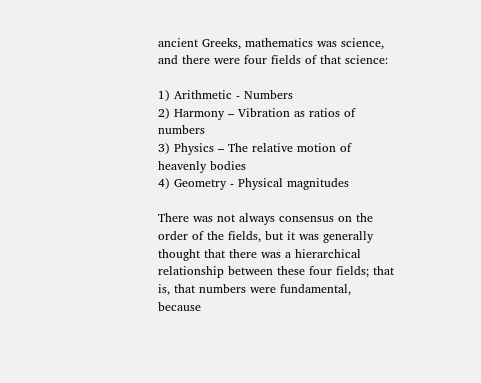ancient Greeks, mathematics was science, and there were four fields of that science:

1) Arithmetic - Numbers
2) Harmony – Vibration as ratios of numbers
3) Physics – The relative motion of heavenly bodies
4) Geometry - Physical magnitudes

There was not always consensus on the order of the fields, but it was generally thought that there was a hierarchical relationship between these four fields; that is, that numbers were fundamental, because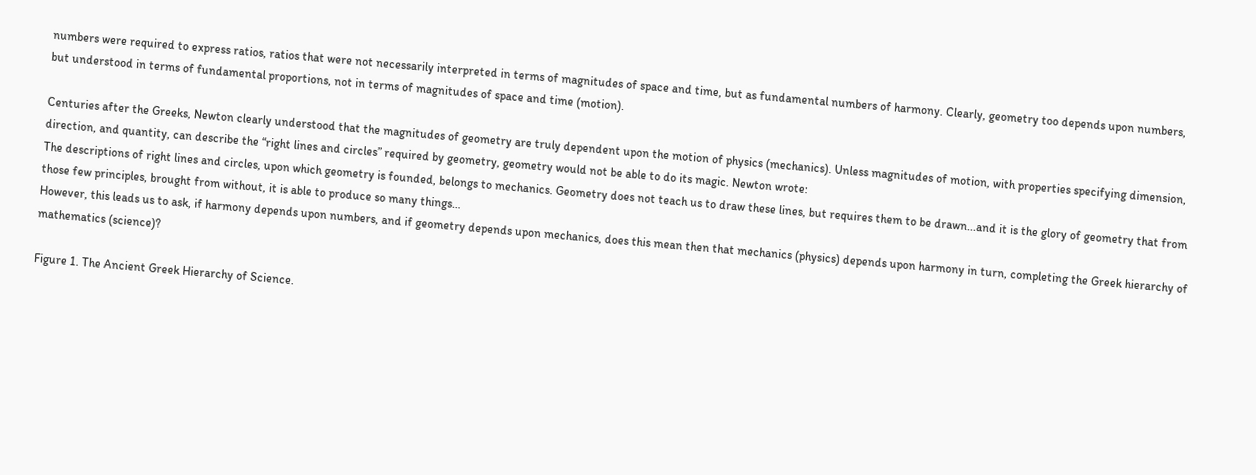numbers were required to express ratios, ratios that were not necessarily interpreted in terms of magnitudes of space and time, but as fundamental numbers of harmony. Clearly, geometry too depends upon numbers, but understood in terms of fundamental proportions, not in terms of magnitudes of space and time (motion).

Centuries after the Greeks, Newton clearly understood that the magnitudes of geometry are truly dependent upon the motion of physics (mechanics). Unless magnitudes of motion, with properties specifying dimension, direction, and quantity, can describe the “right lines and circles” required by geometry, geometry would not be able to do its magic. Newton wrote:
The descriptions of right lines and circles, upon which geometry is founded, belongs to mechanics. Geometry does not teach us to draw these lines, but requires them to be drawn...and it is the glory of geometry that from those few principles, brought from without, it is able to produce so many things…
However, this leads us to ask, if harmony depends upon numbers, and if geometry depends upon mechanics, does this mean then that mechanics (physics) depends upon harmony in turn, completing the Greek hierarchy of mathematics (science)?

Figure 1. The Ancient Greek Hierarchy of Science.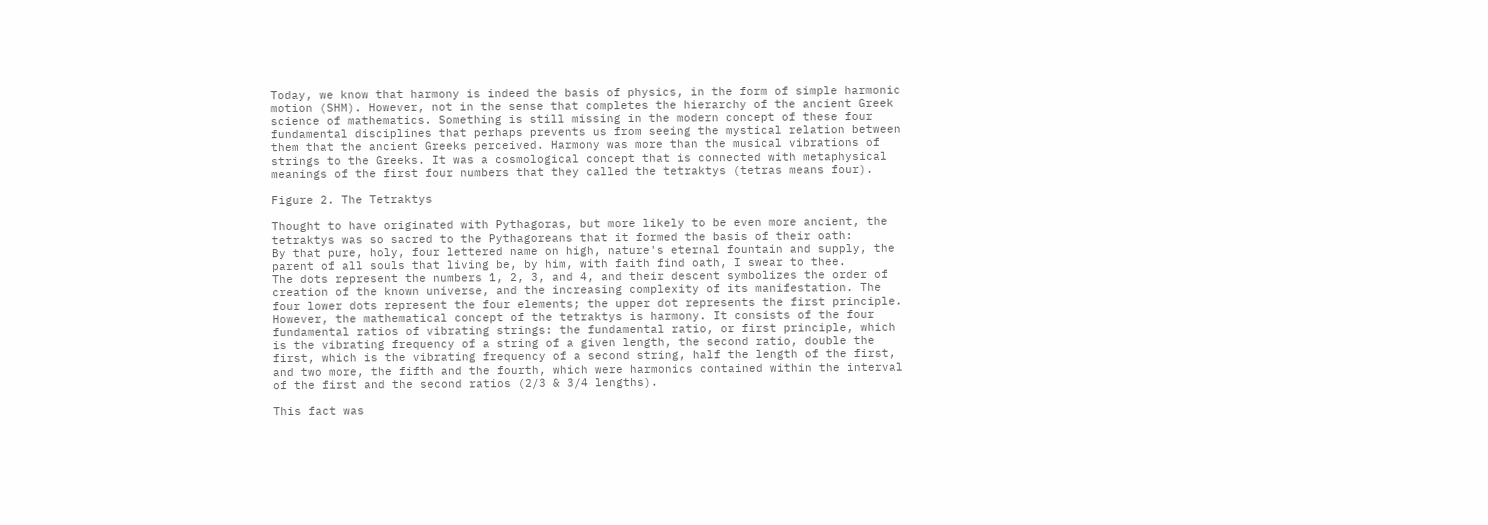Today, we know that harmony is indeed the basis of physics, in the form of simple harmonic motion (SHM). However, not in the sense that completes the hierarchy of the ancient Greek science of mathematics. Something is still missing in the modern concept of these four fundamental disciplines that perhaps prevents us from seeing the mystical relation between them that the ancient Greeks perceived. Harmony was more than the musical vibrations of strings to the Greeks. It was a cosmological concept that is connected with metaphysical meanings of the first four numbers that they called the tetraktys (tetras means four).

Figure 2. The Tetraktys

Thought to have originated with Pythagoras, but more likely to be even more ancient, the tetraktys was so sacred to the Pythagoreans that it formed the basis of their oath:
By that pure, holy, four lettered name on high, nature's eternal fountain and supply, the parent of all souls that living be, by him, with faith find oath, I swear to thee.
The dots represent the numbers 1, 2, 3, and 4, and their descent symbolizes the order of creation of the known universe, and the increasing complexity of its manifestation. The four lower dots represent the four elements; the upper dot represents the first principle. However, the mathematical concept of the tetraktys is harmony. It consists of the four fundamental ratios of vibrating strings: the fundamental ratio, or first principle, which is the vibrating frequency of a string of a given length, the second ratio, double the first, which is the vibrating frequency of a second string, half the length of the first, and two more, the fifth and the fourth, which were harmonics contained within the interval of the first and the second ratios (2/3 & 3/4 lengths).

This fact was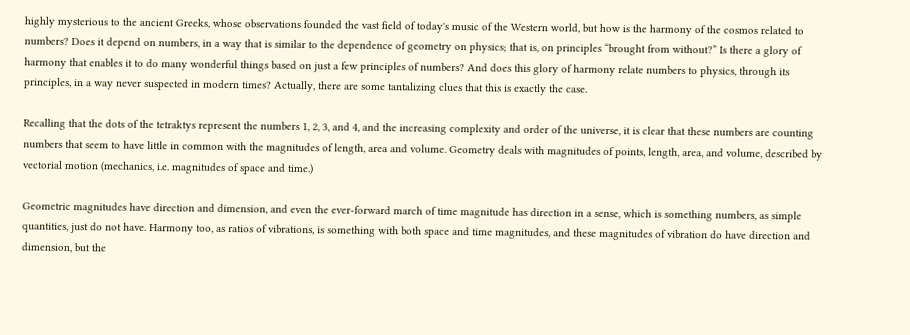highly mysterious to the ancient Greeks, whose observations founded the vast field of today's music of the Western world, but how is the harmony of the cosmos related to numbers? Does it depend on numbers, in a way that is similar to the dependence of geometry on physics; that is, on principles “brought from without?” Is there a glory of harmony that enables it to do many wonderful things based on just a few principles of numbers? And does this glory of harmony relate numbers to physics, through its principles, in a way never suspected in modern times? Actually, there are some tantalizing clues that this is exactly the case.

Recalling that the dots of the tetraktys represent the numbers 1, 2, 3, and 4, and the increasing complexity and order of the universe, it is clear that these numbers are counting numbers that seem to have little in common with the magnitudes of length, area and volume. Geometry deals with magnitudes of points, length, area, and volume, described by vectorial motion (mechanics, i.e. magnitudes of space and time.)

Geometric magnitudes have direction and dimension, and even the ever-forward march of time magnitude has direction in a sense, which is something numbers, as simple quantities, just do not have. Harmony too, as ratios of vibrations, is something with both space and time magnitudes, and these magnitudes of vibration do have direction and dimension, but the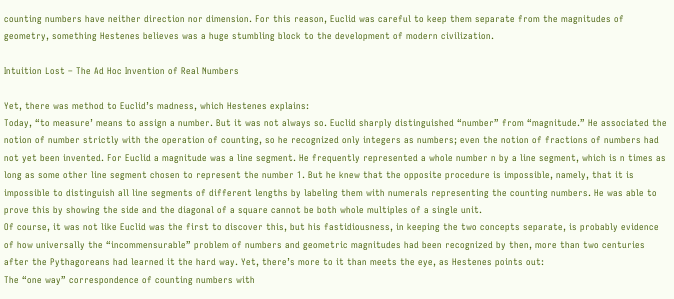counting numbers have neither direction nor dimension. For this reason, Euclid was careful to keep them separate from the magnitudes of geometry, something Hestenes believes was a huge stumbling block to the development of modern civilization.

Intuition Lost – The Ad Hoc Invention of Real Numbers

Yet, there was method to Euclid’s madness, which Hestenes explains:
Today, “to measure’ means to assign a number. But it was not always so. Euclid sharply distinguished “number” from “magnitude.” He associated the notion of number strictly with the operation of counting, so he recognized only integers as numbers; even the notion of fractions of numbers had not yet been invented. For Euclid a magnitude was a line segment. He frequently represented a whole number n by a line segment, which is n times as long as some other line segment chosen to represent the number 1. But he knew that the opposite procedure is impossible, namely, that it is impossible to distinguish all line segments of different lengths by labeling them with numerals representing the counting numbers. He was able to prove this by showing the side and the diagonal of a square cannot be both whole multiples of a single unit.
Of course, it was not like Euclid was the first to discover this, but his fastidiousness, in keeping the two concepts separate, is probably evidence of how universally the “incommensurable” problem of numbers and geometric magnitudes had been recognized by then, more than two centuries after the Pythagoreans had learned it the hard way. Yet, there’s more to it than meets the eye, as Hestenes points out:
The “one way” correspondence of counting numbers with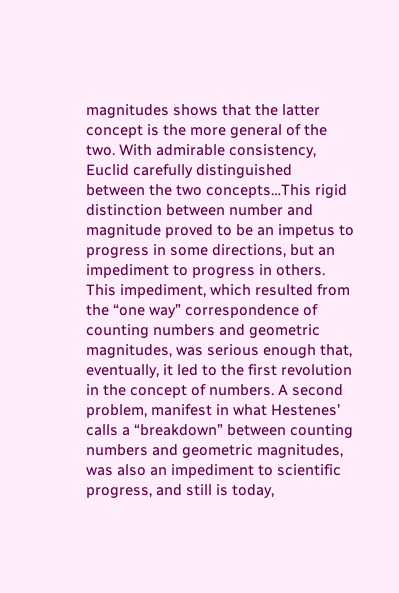magnitudes shows that the latter concept is the more general of the two. With admirable consistency, Euclid carefully distinguished between the two concepts…This rigid distinction between number and magnitude proved to be an impetus to progress in some directions, but an impediment to progress in others.
This impediment, which resulted from the “one way” correspondence of counting numbers and geometric magnitudes, was serious enough that, eventually, it led to the first revolution in the concept of numbers. A second problem, manifest in what Hestenes’ calls a “breakdown” between counting numbers and geometric magnitudes, was also an impediment to scientific progress, and still is today,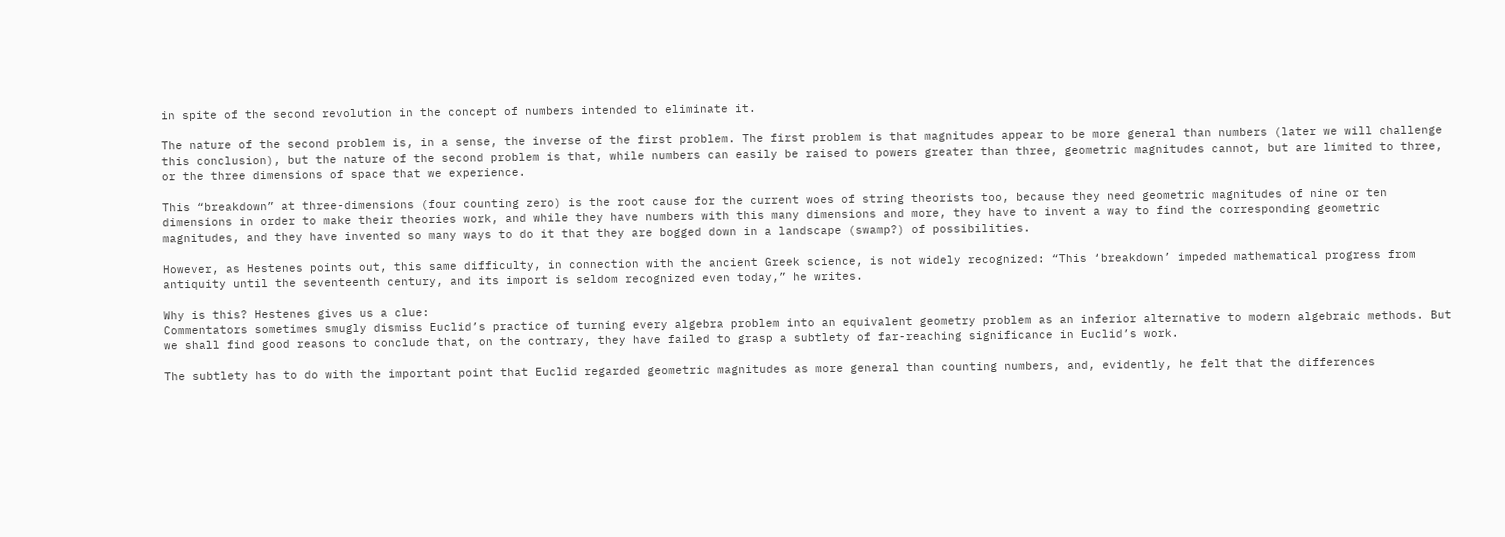in spite of the second revolution in the concept of numbers intended to eliminate it.

The nature of the second problem is, in a sense, the inverse of the first problem. The first problem is that magnitudes appear to be more general than numbers (later we will challenge this conclusion), but the nature of the second problem is that, while numbers can easily be raised to powers greater than three, geometric magnitudes cannot, but are limited to three, or the three dimensions of space that we experience.

This “breakdown” at three-dimensions (four counting zero) is the root cause for the current woes of string theorists too, because they need geometric magnitudes of nine or ten dimensions in order to make their theories work, and while they have numbers with this many dimensions and more, they have to invent a way to find the corresponding geometric magnitudes, and they have invented so many ways to do it that they are bogged down in a landscape (swamp?) of possibilities.

However, as Hestenes points out, this same difficulty, in connection with the ancient Greek science, is not widely recognized: “This ‘breakdown’ impeded mathematical progress from antiquity until the seventeenth century, and its import is seldom recognized even today,” he writes.

Why is this? Hestenes gives us a clue:
Commentators sometimes smugly dismiss Euclid’s practice of turning every algebra problem into an equivalent geometry problem as an inferior alternative to modern algebraic methods. But we shall find good reasons to conclude that, on the contrary, they have failed to grasp a subtlety of far-reaching significance in Euclid’s work.

The subtlety has to do with the important point that Euclid regarded geometric magnitudes as more general than counting numbers, and, evidently, he felt that the differences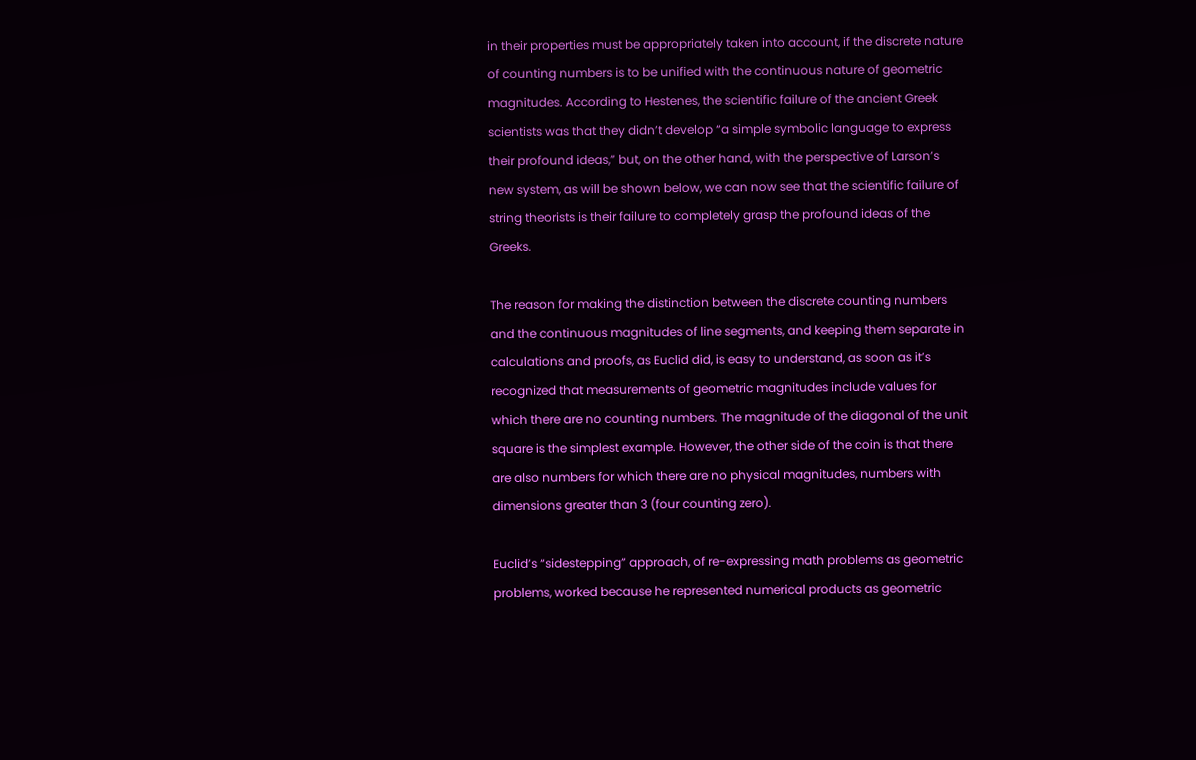in their properties must be appropriately taken into account, if the discrete nature of counting numbers is to be unified with the continuous nature of geometric magnitudes. According to Hestenes, the scientific failure of the ancient Greek scientists was that they didn’t develop “a simple symbolic language to express their profound ideas,” but, on the other hand, with the perspective of Larson’s new system, as will be shown below, we can now see that the scientific failure of string theorists is their failure to completely grasp the profound ideas of the Greeks.

The reason for making the distinction between the discrete counting numbers and the continuous magnitudes of line segments, and keeping them separate in calculations and proofs, as Euclid did, is easy to understand, as soon as it’s recognized that measurements of geometric magnitudes include values for which there are no counting numbers. The magnitude of the diagonal of the unit square is the simplest example. However, the other side of the coin is that there are also numbers for which there are no physical magnitudes, numbers with dimensions greater than 3 (four counting zero).

Euclid’s “sidestepping” approach, of re-expressing math problems as geometric problems, worked because he represented numerical products as geometric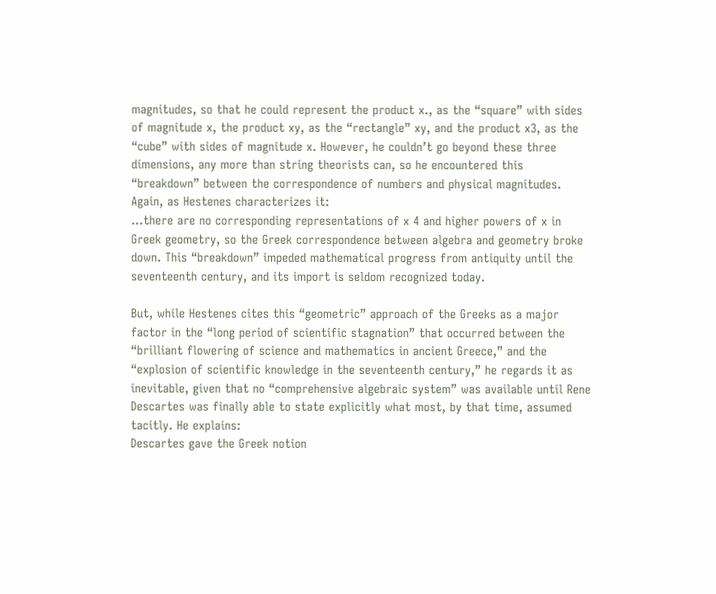magnitudes, so that he could represent the product x., as the “square” with sides of magnitude x, the product xy, as the “rectangle” xy, and the product x3, as the “cube” with sides of magnitude x. However, he couldn’t go beyond these three dimensions, any more than string theorists can, so he encountered this “breakdown” between the correspondence of numbers and physical magnitudes. Again, as Hestenes characterizes it:
…there are no corresponding representations of x 4 and higher powers of x in Greek geometry, so the Greek correspondence between algebra and geometry broke down. This “breakdown” impeded mathematical progress from antiquity until the seventeenth century, and its import is seldom recognized today.

But, while Hestenes cites this “geometric” approach of the Greeks as a major factor in the “long period of scientific stagnation” that occurred between the “brilliant flowering of science and mathematics in ancient Greece,” and the “explosion of scientific knowledge in the seventeenth century,” he regards it as inevitable, given that no “comprehensive algebraic system” was available until Rene Descartes was finally able to state explicitly what most, by that time, assumed tacitly. He explains:
Descartes gave the Greek notion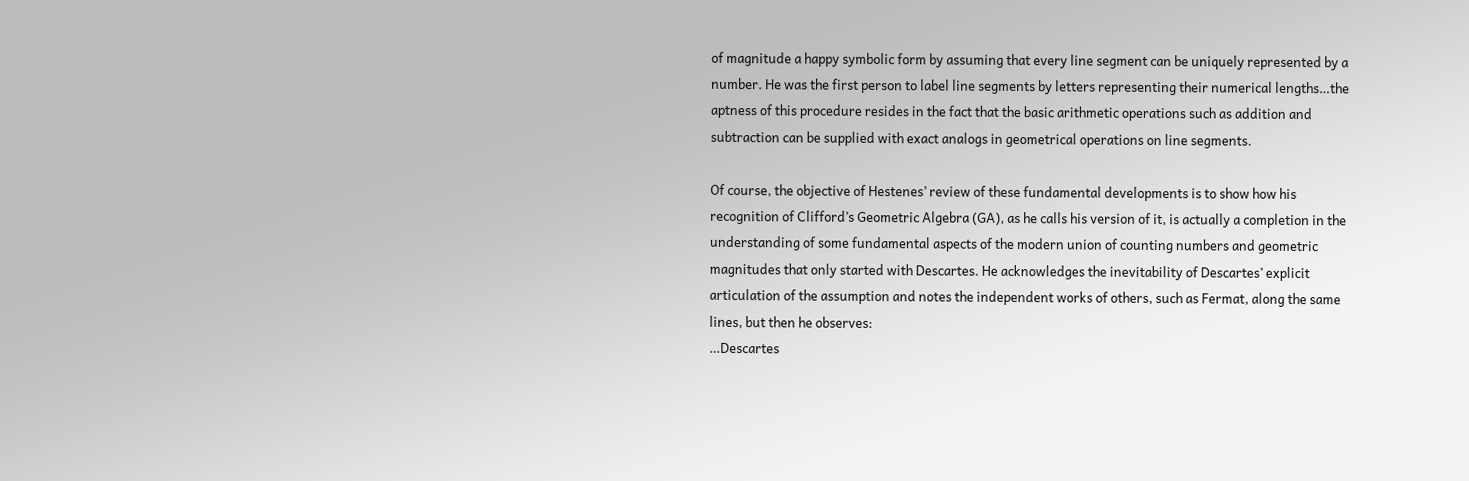of magnitude a happy symbolic form by assuming that every line segment can be uniquely represented by a number. He was the first person to label line segments by letters representing their numerical lengths…the aptness of this procedure resides in the fact that the basic arithmetic operations such as addition and subtraction can be supplied with exact analogs in geometrical operations on line segments.

Of course, the objective of Hestenes’ review of these fundamental developments is to show how his recognition of Clifford’s Geometric Algebra (GA), as he calls his version of it, is actually a completion in the understanding of some fundamental aspects of the modern union of counting numbers and geometric magnitudes that only started with Descartes. He acknowledges the inevitability of Descartes’ explicit articulation of the assumption and notes the independent works of others, such as Fermat, along the same lines, but then he observes:
…Descartes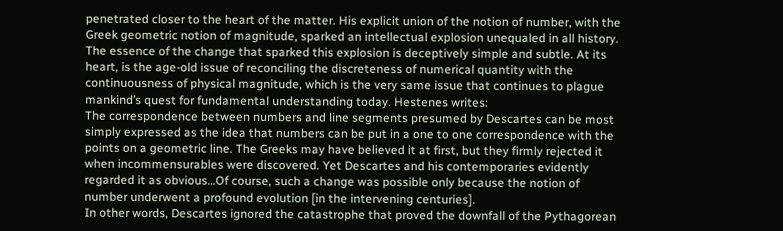penetrated closer to the heart of the matter. His explicit union of the notion of number, with the Greek geometric notion of magnitude, sparked an intellectual explosion unequaled in all history.
The essence of the change that sparked this explosion is deceptively simple and subtle. At its heart, is the age-old issue of reconciling the discreteness of numerical quantity with the continuousness of physical magnitude, which is the very same issue that continues to plague mankind’s quest for fundamental understanding today. Hestenes writes:
The correspondence between numbers and line segments presumed by Descartes can be most simply expressed as the idea that numbers can be put in a one to one correspondence with the points on a geometric line. The Greeks may have believed it at first, but they firmly rejected it when incommensurables were discovered. Yet Descartes and his contemporaries evidently regarded it as obvious…Of course, such a change was possible only because the notion of number underwent a profound evolution [in the intervening centuries].
In other words, Descartes ignored the catastrophe that proved the downfall of the Pythagorean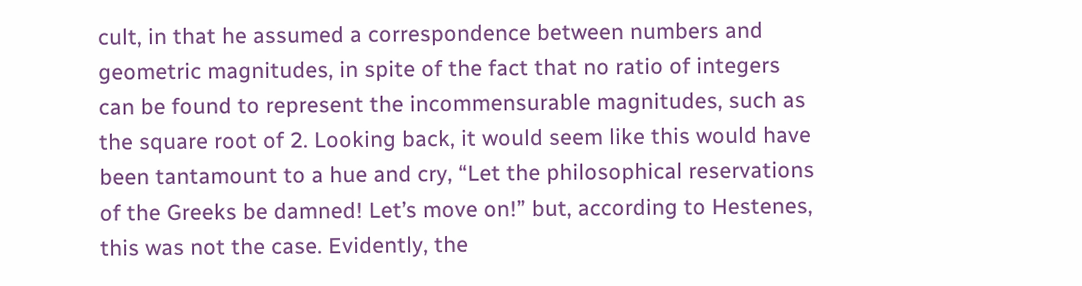cult, in that he assumed a correspondence between numbers and geometric magnitudes, in spite of the fact that no ratio of integers can be found to represent the incommensurable magnitudes, such as the square root of 2. Looking back, it would seem like this would have been tantamount to a hue and cry, “Let the philosophical reservations of the Greeks be damned! Let’s move on!” but, according to Hestenes, this was not the case. Evidently, the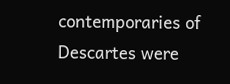contemporaries of Descartes were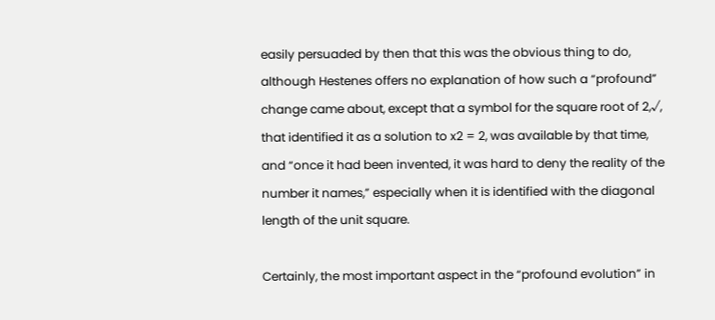easily persuaded by then that this was the obvious thing to do, although Hestenes offers no explanation of how such a “profound” change came about, except that a symbol for the square root of 2,√, that identified it as a solution to x2 = 2, was available by that time, and “once it had been invented, it was hard to deny the reality of the number it names,” especially when it is identified with the diagonal length of the unit square.

Certainly, the most important aspect in the “profound evolution” in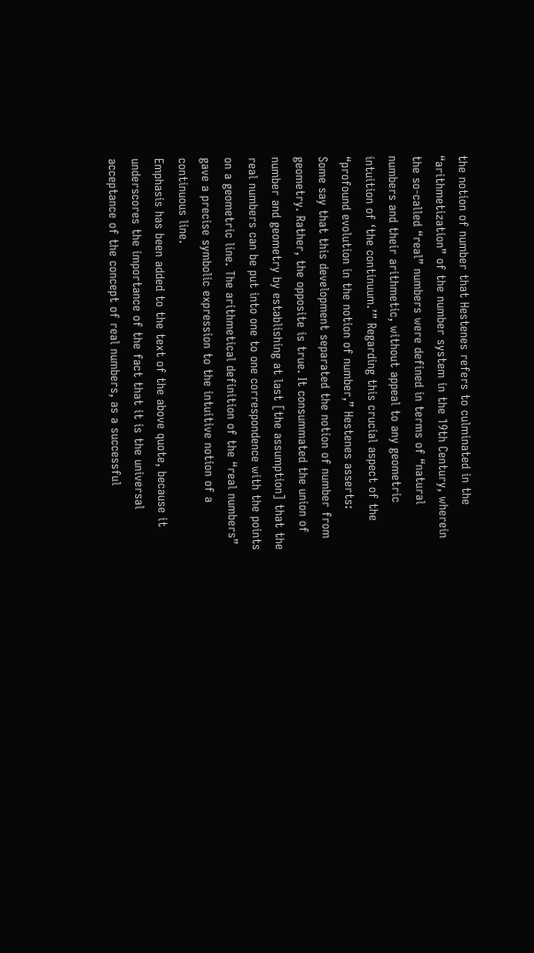the notion of number that Hestenes refers to culminated in the “arithmetization” of the number system in the 19th Century, wherein the so-called “real” numbers were defined in terms of “natural numbers and their arithmetic, without appeal to any geometric intuition of ‘the continuum.’” Regarding this crucial aspect of the “profound evolution in the notion of number,” Hestenes asserts:
Some say that this development separated the notion of number from geometry. Rather, the opposite is true. It consummated the union of number and geometry by establishing at last [the assumption] that the real numbers can be put into one to one correspondence with the points on a geometric line. The arithmetical definition of the “real numbers” gave a precise symbolic expression to the intuitive notion of a continuous line.
Emphasis has been added to the text of the above quote, because it underscores the importance of the fact that it is the universal acceptance of the concept of real numbers, as a successful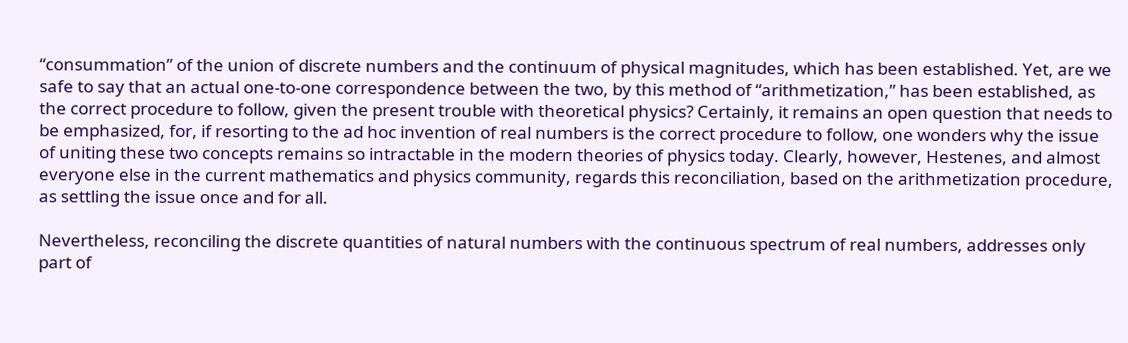“consummation” of the union of discrete numbers and the continuum of physical magnitudes, which has been established. Yet, are we safe to say that an actual one-to-one correspondence between the two, by this method of “arithmetization,” has been established, as the correct procedure to follow, given the present trouble with theoretical physics? Certainly, it remains an open question that needs to be emphasized, for, if resorting to the ad hoc invention of real numbers is the correct procedure to follow, one wonders why the issue of uniting these two concepts remains so intractable in the modern theories of physics today. Clearly, however, Hestenes, and almost everyone else in the current mathematics and physics community, regards this reconciliation, based on the arithmetization procedure, as settling the issue once and for all.

Nevertheless, reconciling the discrete quantities of natural numbers with the continuous spectrum of real numbers, addresses only part of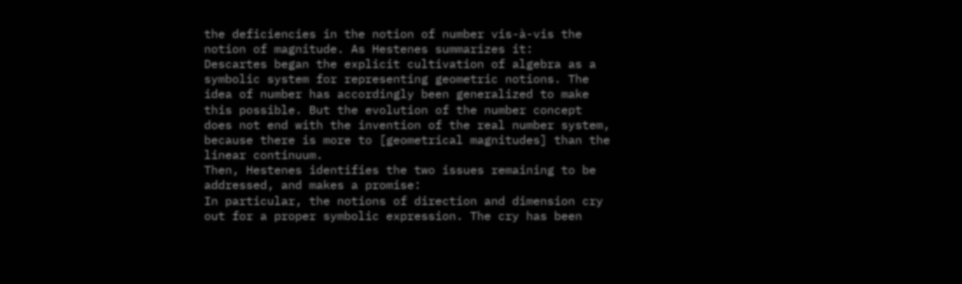the deficiencies in the notion of number vis-à-vis the notion of magnitude. As Hestenes summarizes it:
Descartes began the explicit cultivation of algebra as a symbolic system for representing geometric notions. The idea of number has accordingly been generalized to make this possible. But the evolution of the number concept does not end with the invention of the real number system, because there is more to [geometrical magnitudes] than the linear continuum.
Then, Hestenes identifies the two issues remaining to be addressed, and makes a promise:
In particular, the notions of direction and dimension cry out for a proper symbolic expression. The cry has been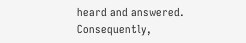heard and answered.
Consequently,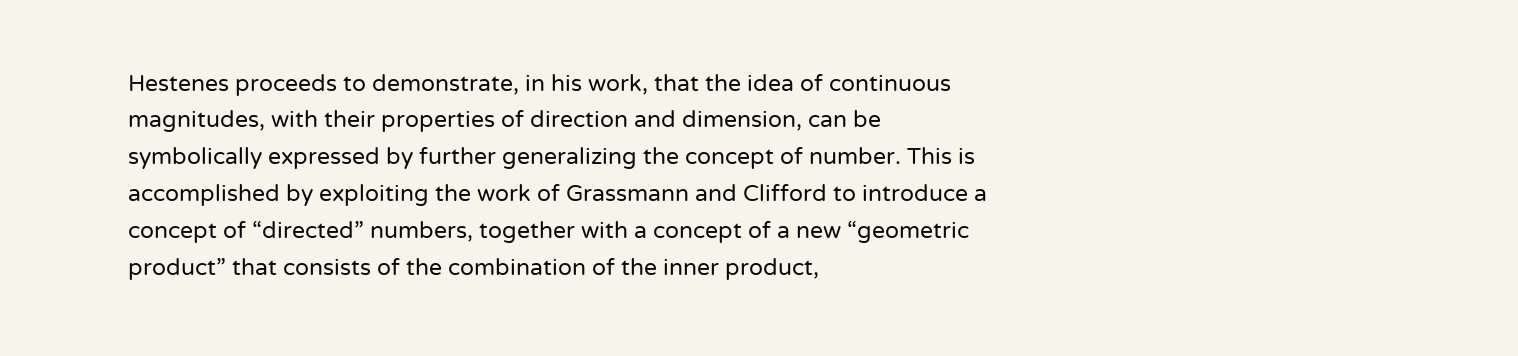Hestenes proceeds to demonstrate, in his work, that the idea of continuous magnitudes, with their properties of direction and dimension, can be symbolically expressed by further generalizing the concept of number. This is accomplished by exploiting the work of Grassmann and Clifford to introduce a concept of “directed” numbers, together with a concept of a new “geometric product” that consists of the combination of the inner product,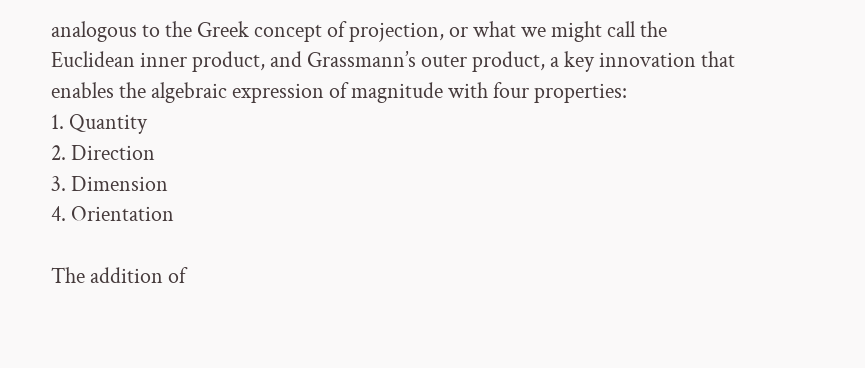analogous to the Greek concept of projection, or what we might call the Euclidean inner product, and Grassmann’s outer product, a key innovation that enables the algebraic expression of magnitude with four properties:
1. Quantity
2. Direction
3. Dimension
4. Orientation

The addition of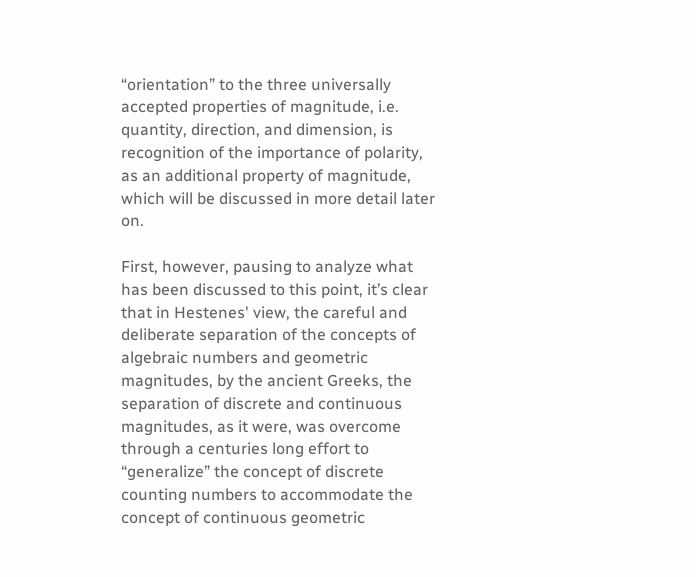“orientation” to the three universally accepted properties of magnitude, i.e. quantity, direction, and dimension, is recognition of the importance of polarity, as an additional property of magnitude, which will be discussed in more detail later on.

First, however, pausing to analyze what has been discussed to this point, it’s clear that in Hestenes' view, the careful and deliberate separation of the concepts of algebraic numbers and geometric magnitudes, by the ancient Greeks, the separation of discrete and continuous magnitudes, as it were, was overcome through a centuries long effort to “generalize” the concept of discrete counting numbers to accommodate the concept of continuous geometric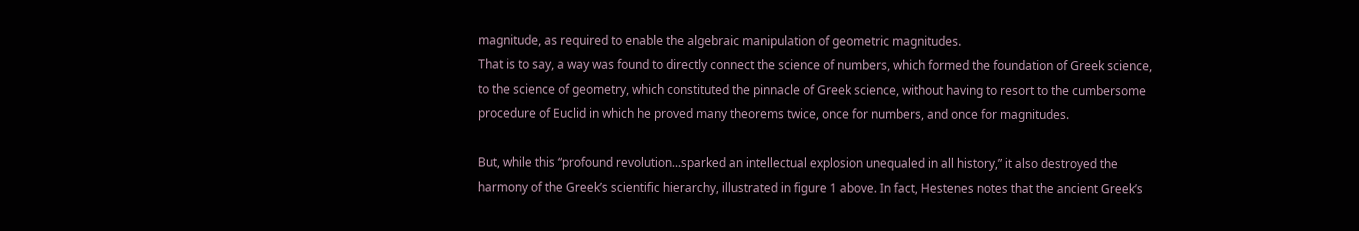magnitude, as required to enable the algebraic manipulation of geometric magnitudes.
That is to say, a way was found to directly connect the science of numbers, which formed the foundation of Greek science, to the science of geometry, which constituted the pinnacle of Greek science, without having to resort to the cumbersome procedure of Euclid in which he proved many theorems twice, once for numbers, and once for magnitudes.

But, while this “profound revolution...sparked an intellectual explosion unequaled in all history,” it also destroyed the harmony of the Greek’s scientific hierarchy, illustrated in figure 1 above. In fact, Hestenes notes that the ancient Greek’s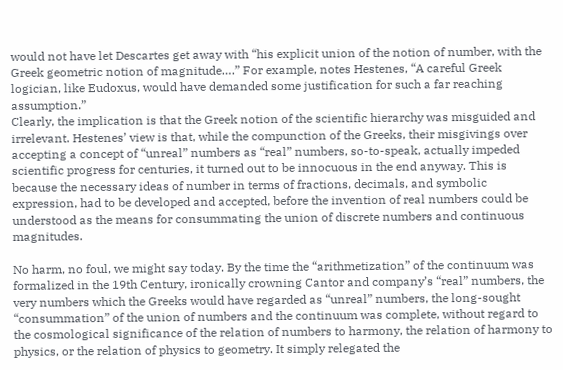would not have let Descartes get away with “his explicit union of the notion of number, with the Greek geometric notion of magnitude….” For example, notes Hestenes, “A careful Greek logician, like Eudoxus, would have demanded some justification for such a far reaching assumption.”
Clearly, the implication is that the Greek notion of the scientific hierarchy was misguided and irrelevant. Hestenes’ view is that, while the compunction of the Greeks, their misgivings over accepting a concept of “unreal” numbers as “real” numbers, so-to-speak, actually impeded scientific progress for centuries, it turned out to be innocuous in the end anyway. This is because the necessary ideas of number in terms of fractions, decimals, and symbolic expression, had to be developed and accepted, before the invention of real numbers could be understood as the means for consummating the union of discrete numbers and continuous magnitudes.

No harm, no foul, we might say today. By the time the “arithmetization” of the continuum was formalized in the 19th Century, ironically crowning Cantor and company’s “real” numbers, the very numbers which the Greeks would have regarded as “unreal” numbers, the long-sought “consummation” of the union of numbers and the continuum was complete, without regard to the cosmological significance of the relation of numbers to harmony, the relation of harmony to physics, or the relation of physics to geometry. It simply relegated the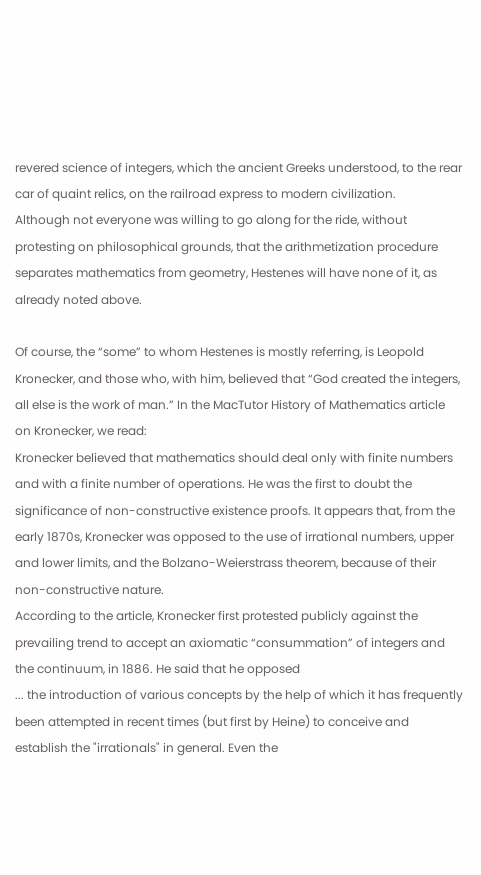revered science of integers, which the ancient Greeks understood, to the rear car of quaint relics, on the railroad express to modern civilization.
Although not everyone was willing to go along for the ride, without protesting on philosophical grounds, that the arithmetization procedure separates mathematics from geometry, Hestenes will have none of it, as already noted above.

Of course, the “some” to whom Hestenes is mostly referring, is Leopold Kronecker, and those who, with him, believed that “God created the integers, all else is the work of man.” In the MacTutor History of Mathematics article on Kronecker, we read:
Kronecker believed that mathematics should deal only with finite numbers and with a finite number of operations. He was the first to doubt the significance of non-constructive existence proofs. It appears that, from the early 1870s, Kronecker was opposed to the use of irrational numbers, upper and lower limits, and the Bolzano-Weierstrass theorem, because of their non-constructive nature.
According to the article, Kronecker first protested publicly against the prevailing trend to accept an axiomatic “consummation” of integers and the continuum, in 1886. He said that he opposed
... the introduction of various concepts by the help of which it has frequently been attempted in recent times (but first by Heine) to conceive and establish the "irrationals" in general. Even the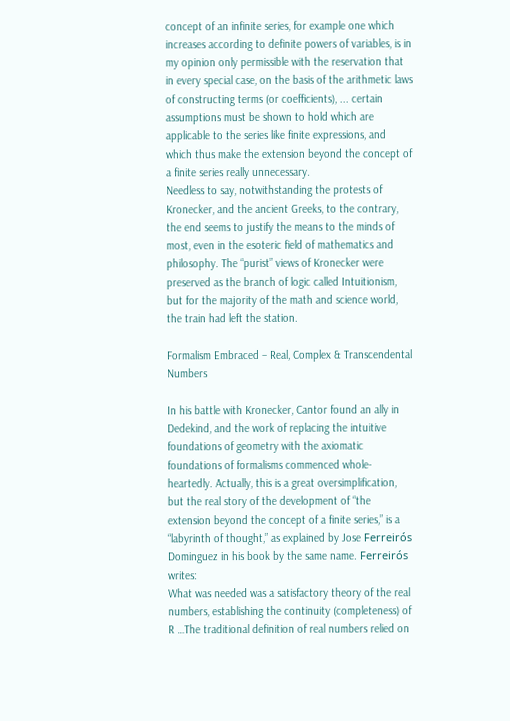concept of an infinite series, for example one which increases according to definite powers of variables, is in my opinion only permissible with the reservation that in every special case, on the basis of the arithmetic laws of constructing terms (or coefficients), ... certain assumptions must be shown to hold which are applicable to the series like finite expressions, and which thus make the extension beyond the concept of a finite series really unnecessary.
Needless to say, notwithstanding the protests of Kronecker, and the ancient Greeks, to the contrary, the end seems to justify the means to the minds of most, even in the esoteric field of mathematics and philosophy. The “purist” views of Kronecker were preserved as the branch of logic called Intuitionism, but for the majority of the math and science world, the train had left the station.

Formalism Embraced – Real, Complex & Transcendental Numbers

In his battle with Kronecker, Cantor found an ally in Dedekind, and the work of replacing the intuitive foundations of geometry with the axiomatic foundations of formalisms commenced whole-heartedly. Actually, this is a great oversimplification, but the real story of the development of “the extension beyond the concept of a finite series,” is a “labyrinth of thought,” as explained by Jose Ferreirós Dominguez in his book by the same name. Ferreirós writes:
What was needed was a satisfactory theory of the real numbers, establishing the continuity (completeness) of R …The traditional definition of real numbers relied on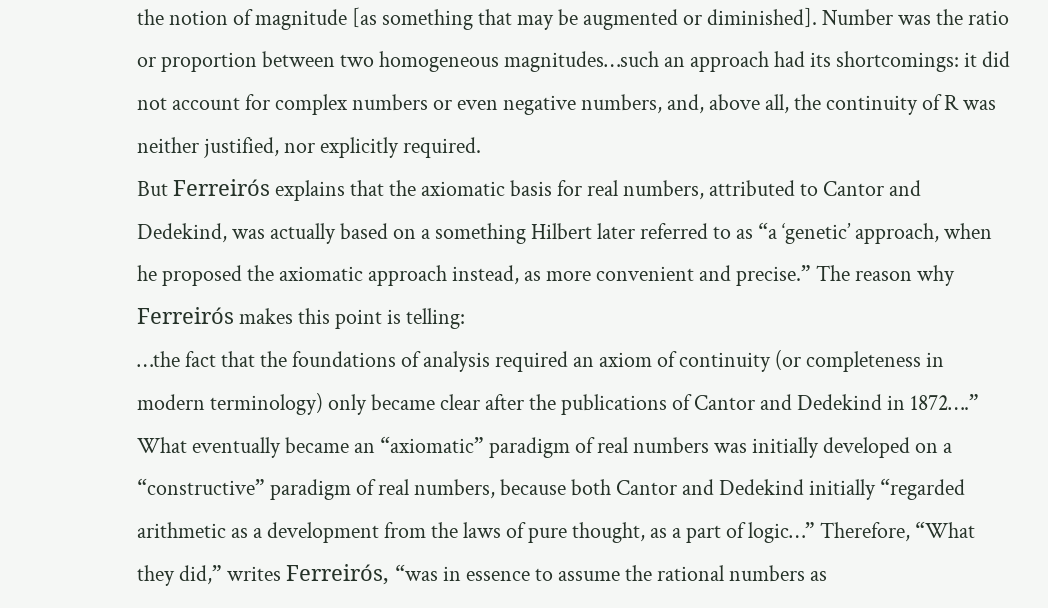the notion of magnitude [as something that may be augmented or diminished]. Number was the ratio or proportion between two homogeneous magnitudes…such an approach had its shortcomings: it did not account for complex numbers or even negative numbers, and, above all, the continuity of R was neither justified, nor explicitly required.
But Ferreirós explains that the axiomatic basis for real numbers, attributed to Cantor and Dedekind, was actually based on a something Hilbert later referred to as “a ‘genetic’ approach, when he proposed the axiomatic approach instead, as more convenient and precise.” The reason why Ferreirós makes this point is telling:
…the fact that the foundations of analysis required an axiom of continuity (or completeness in modern terminology) only became clear after the publications of Cantor and Dedekind in 1872….”
What eventually became an “axiomatic” paradigm of real numbers was initially developed on a “constructive” paradigm of real numbers, because both Cantor and Dedekind initially “regarded arithmetic as a development from the laws of pure thought, as a part of logic…” Therefore, “What they did,” writes Ferreirós, “was in essence to assume the rational numbers as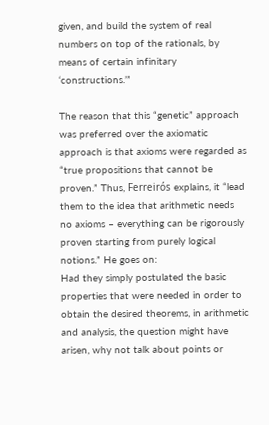given, and build the system of real numbers on top of the rationals, by means of certain infinitary ‘constructions.’”

The reason that this “genetic” approach was preferred over the axiomatic approach is that axioms were regarded as “true propositions that cannot be proven.” Thus, Ferreirós explains, it “lead them to the idea that arithmetic needs no axioms – everything can be rigorously proven starting from purely logical notions.” He goes on:
Had they simply postulated the basic properties that were needed in order to obtain the desired theorems, in arithmetic and analysis, the question might have arisen, why not talk about points or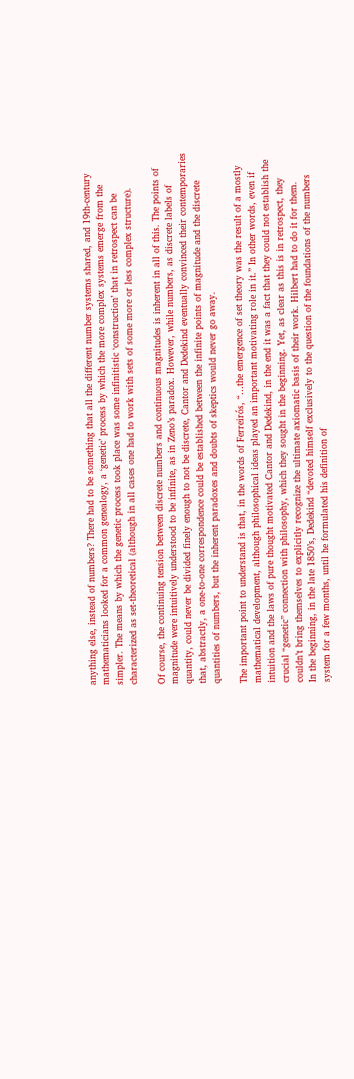anything else, instead of numbers? There had to be something that all the different number systems shared, and 19th-century mathematicians looked for a common genealogy, a ‘genetic’ process by which the more complex systems emerge from the simpler. The means by which the genetic process took place was some infinitistic ‘construction’ that in retrospect can be characterized as set-theoretical (although in all cases one had to work with sets of some more or less complex structure).

Of course, the continuing tension between discrete numbers and continuous magnitudes is inherent in all of this. The points of magnitude were intuitively understood to be infinite, as in Zeno’s paradox. However, while numbers, as discrete labels of quantity, could never be divided finely enough to not be discrete, Cantor and Dedekind eventually convinced their contemporaries that, abstractly, a one-to-one correspondence could be established between the infinite points of magnitude and the discrete quantities of numbers, but the inherent paradoxes and doubts of skeptics would never go away.

The important point to understand is that, in the words of Ferreirós, “…the emergence of set theory was the result of a mostly mathematical development, although philosophical ideas played an important motivating role in it.” In other words, even if intuition and the laws of pure thought motivated Cantor and Dedekind, in the end it was a fact that they could not establish the crucial “genetic” connection with philosophy, which they sought in the beginning. Yet, as clear as this is in retrospect, they couldn’t bring themselves to explicitly recognize the ultimate axiomatic basis of their work. Hilbert had to do it for them.
In the beginning, in the late 1850’s, Dedekind “devoted himself exclusively to the question of the foundations of the numbers system for a few months, until he formulated his definition of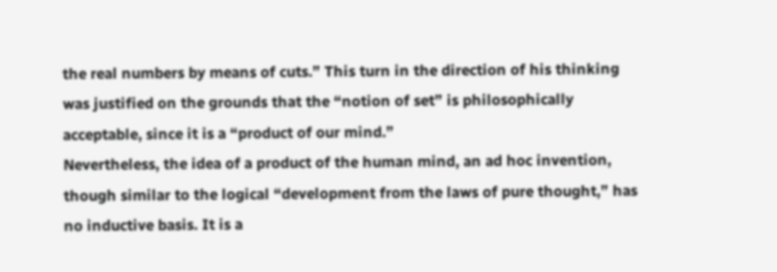the real numbers by means of cuts.” This turn in the direction of his thinking was justified on the grounds that the “notion of set” is philosophically acceptable, since it is a “product of our mind.”
Nevertheless, the idea of a product of the human mind, an ad hoc invention, though similar to the logical “development from the laws of pure thought,” has no inductive basis. It is a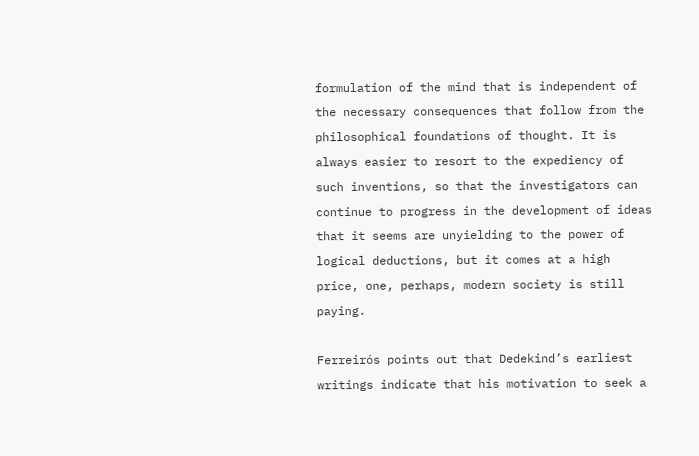formulation of the mind that is independent of the necessary consequences that follow from the philosophical foundations of thought. It is always easier to resort to the expediency of such inventions, so that the investigators can continue to progress in the development of ideas that it seems are unyielding to the power of logical deductions, but it comes at a high price, one, perhaps, modern society is still paying.

Ferreirós points out that Dedekind’s earliest writings indicate that his motivation to seek a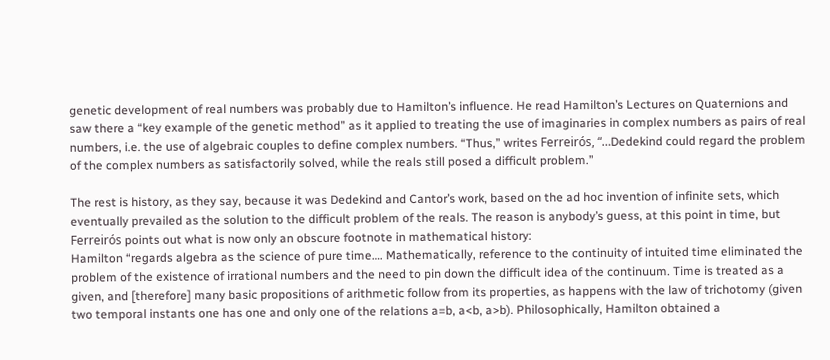genetic development of real numbers was probably due to Hamilton’s influence. He read Hamilton’s Lectures on Quaternions and saw there a “key example of the genetic method” as it applied to treating the use of imaginaries in complex numbers as pairs of real numbers, i.e. the use of algebraic couples to define complex numbers. “Thus,” writes Ferreirós, “…Dedekind could regard the problem of the complex numbers as satisfactorily solved, while the reals still posed a difficult problem.”

The rest is history, as they say, because it was Dedekind and Cantor’s work, based on the ad hoc invention of infinite sets, which eventually prevailed as the solution to the difficult problem of the reals. The reason is anybody’s guess, at this point in time, but Ferreirós points out what is now only an obscure footnote in mathematical history:
Hamilton “regards algebra as the science of pure time…. Mathematically, reference to the continuity of intuited time eliminated the problem of the existence of irrational numbers and the need to pin down the difficult idea of the continuum. Time is treated as a given, and [therefore] many basic propositions of arithmetic follow from its properties, as happens with the law of trichotomy (given two temporal instants one has one and only one of the relations a=b, a<b, a>b). Philosophically, Hamilton obtained a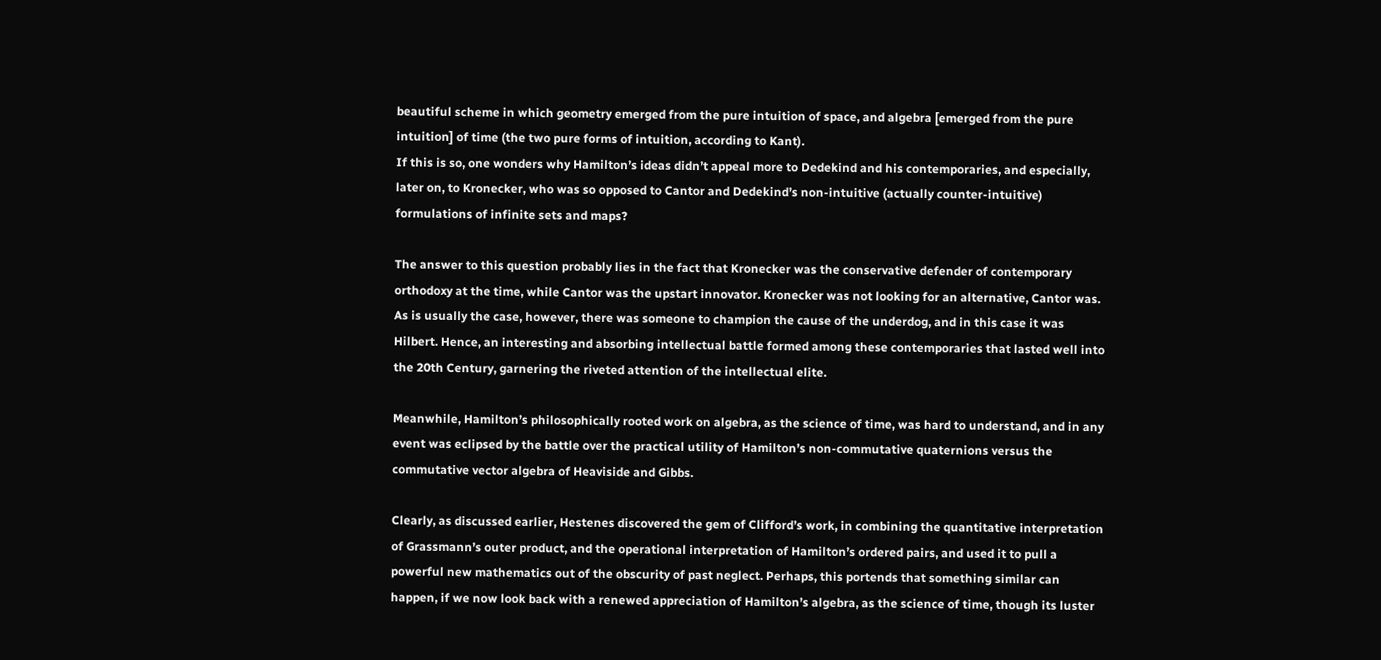beautiful scheme in which geometry emerged from the pure intuition of space, and algebra [emerged from the pure intuition] of time (the two pure forms of intuition, according to Kant).
If this is so, one wonders why Hamilton’s ideas didn’t appeal more to Dedekind and his contemporaries, and especially, later on, to Kronecker, who was so opposed to Cantor and Dedekind’s non-intuitive (actually counter-intuitive) formulations of infinite sets and maps?

The answer to this question probably lies in the fact that Kronecker was the conservative defender of contemporary orthodoxy at the time, while Cantor was the upstart innovator. Kronecker was not looking for an alternative, Cantor was. As is usually the case, however, there was someone to champion the cause of the underdog, and in this case it was Hilbert. Hence, an interesting and absorbing intellectual battle formed among these contemporaries that lasted well into the 20th Century, garnering the riveted attention of the intellectual elite.

Meanwhile, Hamilton’s philosophically rooted work on algebra, as the science of time, was hard to understand, and in any event was eclipsed by the battle over the practical utility of Hamilton’s non-commutative quaternions versus the commutative vector algebra of Heaviside and Gibbs.

Clearly, as discussed earlier, Hestenes discovered the gem of Clifford’s work, in combining the quantitative interpretation of Grassmann’s outer product, and the operational interpretation of Hamilton’s ordered pairs, and used it to pull a powerful new mathematics out of the obscurity of past neglect. Perhaps, this portends that something similar can happen, if we now look back with a renewed appreciation of Hamilton’s algebra, as the science of time, though its luster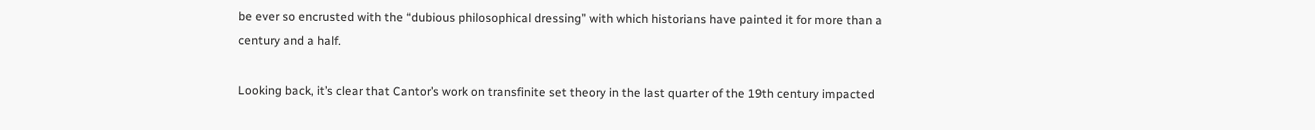be ever so encrusted with the “dubious philosophical dressing” with which historians have painted it for more than a century and a half.

Looking back, it’s clear that Cantor’s work on transfinite set theory in the last quarter of the 19th century impacted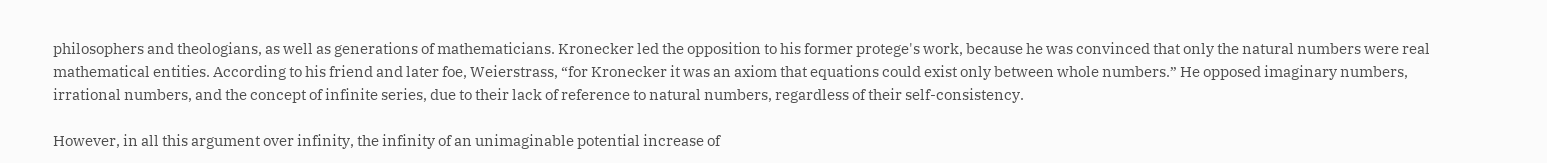philosophers and theologians, as well as generations of mathematicians. Kronecker led the opposition to his former protege's work, because he was convinced that only the natural numbers were real mathematical entities. According to his friend and later foe, Weierstrass, “for Kronecker it was an axiom that equations could exist only between whole numbers.” He opposed imaginary numbers, irrational numbers, and the concept of infinite series, due to their lack of reference to natural numbers, regardless of their self-consistency.

However, in all this argument over infinity, the infinity of an unimaginable potential increase of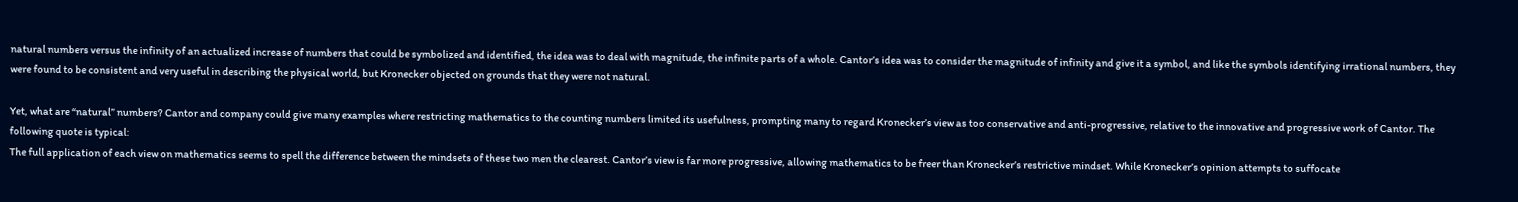natural numbers versus the infinity of an actualized increase of numbers that could be symbolized and identified, the idea was to deal with magnitude, the infinite parts of a whole. Cantor’s idea was to consider the magnitude of infinity and give it a symbol, and like the symbols identifying irrational numbers, they were found to be consistent and very useful in describing the physical world, but Kronecker objected on grounds that they were not natural.

Yet, what are “natural” numbers? Cantor and company could give many examples where restricting mathematics to the counting numbers limited its usefulness, prompting many to regard Kronecker’s view as too conservative and anti-progressive, relative to the innovative and progressive work of Cantor. The following quote is typical:
The full application of each view on mathematics seems to spell the difference between the mindsets of these two men the clearest. Cantor’s view is far more progressive, allowing mathematics to be freer than Kronecker’s restrictive mindset. While Kronecker’s opinion attempts to suffocate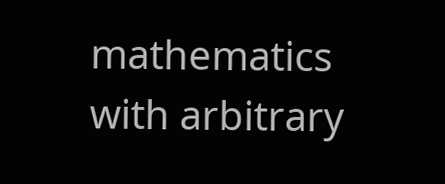mathematics with arbitrary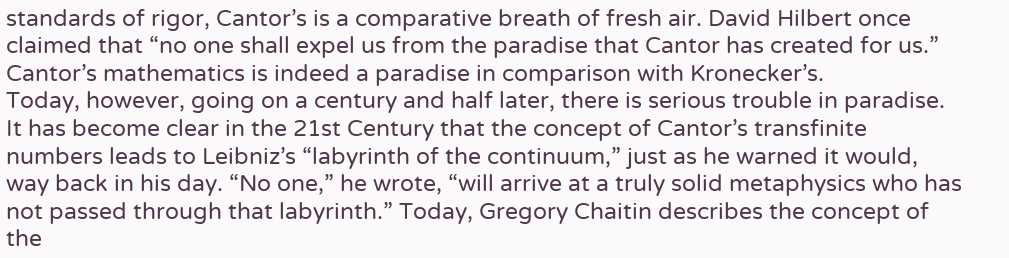standards of rigor, Cantor’s is a comparative breath of fresh air. David Hilbert once claimed that “no one shall expel us from the paradise that Cantor has created for us.” Cantor’s mathematics is indeed a paradise in comparison with Kronecker’s.
Today, however, going on a century and half later, there is serious trouble in paradise. It has become clear in the 21st Century that the concept of Cantor’s transfinite numbers leads to Leibniz’s “labyrinth of the continuum,” just as he warned it would, way back in his day. “No one,” he wrote, “will arrive at a truly solid metaphysics who has not passed through that labyrinth.” Today, Gregory Chaitin describes the concept of the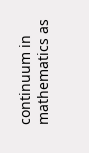continuum in mathematics as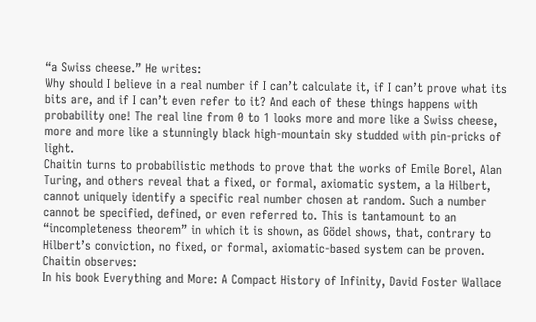“a Swiss cheese.” He writes:
Why should I believe in a real number if I can’t calculate it, if I can’t prove what its bits are, and if I can’t even refer to it? And each of these things happens with probability one! The real line from 0 to 1 looks more and more like a Swiss cheese, more and more like a stunningly black high-mountain sky studded with pin-pricks of light.
Chaitin turns to probabilistic methods to prove that the works of Emile Borel, Alan Turing, and others reveal that a fixed, or formal, axiomatic system, a la Hilbert, cannot uniquely identify a specific real number chosen at random. Such a number cannot be specified, defined, or even referred to. This is tantamount to an “incompleteness theorem” in which it is shown, as Gödel shows, that, contrary to Hilbert’s conviction, no fixed, or formal, axiomatic-based system can be proven. Chaitin observes:
In his book Everything and More: A Compact History of Infinity, David Foster Wallace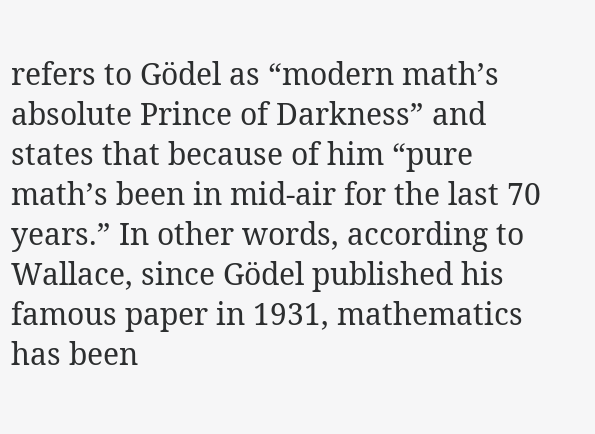refers to Gödel as “modern math’s absolute Prince of Darkness” and states that because of him “pure math’s been in mid-air for the last 70 years.” In other words, according to Wallace, since Gödel published his famous paper in 1931, mathematics has been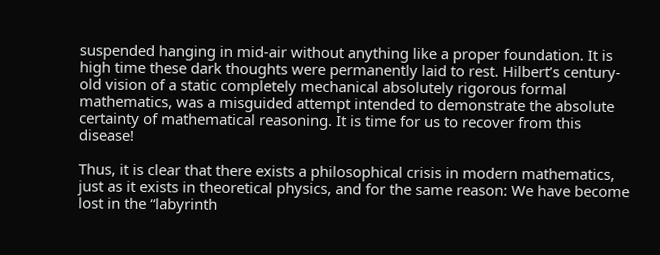suspended hanging in mid-air without anything like a proper foundation. It is high time these dark thoughts were permanently laid to rest. Hilbert’s century-old vision of a static completely mechanical absolutely rigorous formal mathematics, was a misguided attempt intended to demonstrate the absolute certainty of mathematical reasoning. It is time for us to recover from this disease!

Thus, it is clear that there exists a philosophical crisis in modern mathematics, just as it exists in theoretical physics, and for the same reason: We have become lost in the “labyrinth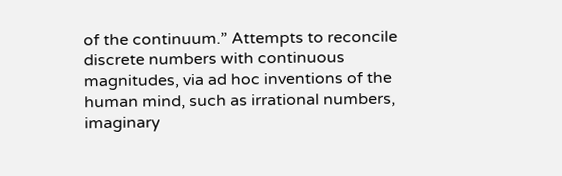of the continuum.” Attempts to reconcile discrete numbers with continuous magnitudes, via ad hoc inventions of the human mind, such as irrational numbers, imaginary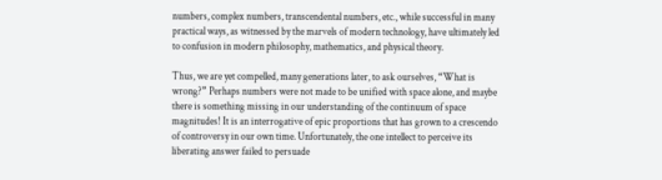numbers, complex numbers, transcendental numbers, etc., while successful in many practical ways, as witnessed by the marvels of modern technology, have ultimately led to confusion in modern philosophy, mathematics, and physical theory.

Thus, we are yet compelled, many generations later, to ask ourselves, “What is wrong?” Perhaps numbers were not made to be unified with space alone, and maybe there is something missing in our understanding of the continuum of space magnitudes! It is an interrogative of epic proportions that has grown to a crescendo of controversy in our own time. Unfortunately, the one intellect to perceive its liberating answer failed to persuade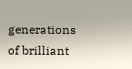generations of brilliant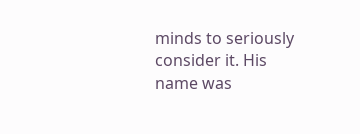minds to seriously consider it. His name was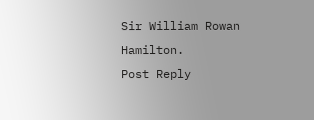Sir William Rowan Hamilton.
Post Reply